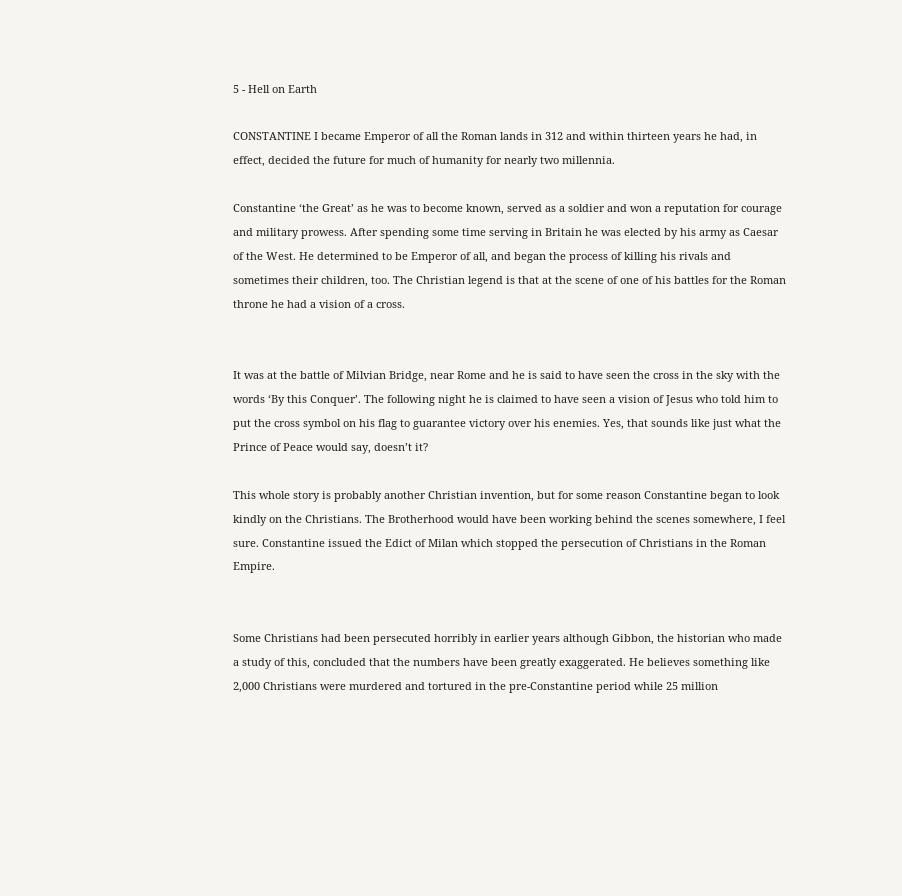5 - Hell on Earth

CONSTANTINE I became Emperor of all the Roman lands in 312 and within thirteen years he had, in effect, decided the future for much of humanity for nearly two millennia.

Constantine ‘the Great’ as he was to become known, served as a soldier and won a reputation for courage and military prowess. After spending some time serving in Britain he was elected by his army as Caesar of the West. He determined to be Emperor of all, and began the process of killing his rivals and sometimes their children, too. The Christian legend is that at the scene of one of his battles for the Roman throne he had a vision of a cross.


It was at the battle of Milvian Bridge, near Rome and he is said to have seen the cross in the sky with the words ‘By this Conquer’. The following night he is claimed to have seen a vision of Jesus who told him to put the cross symbol on his flag to guarantee victory over his enemies. Yes, that sounds like just what the Prince of Peace would say, doesn’t it?

This whole story is probably another Christian invention, but for some reason Constantine began to look kindly on the Christians. The Brotherhood would have been working behind the scenes somewhere, I feel sure. Constantine issued the Edict of Milan which stopped the persecution of Christians in the Roman Empire.


Some Christians had been persecuted horribly in earlier years although Gibbon, the historian who made a study of this, concluded that the numbers have been greatly exaggerated. He believes something like 2,000 Christians were murdered and tortured in the pre-Constantine period while 25 million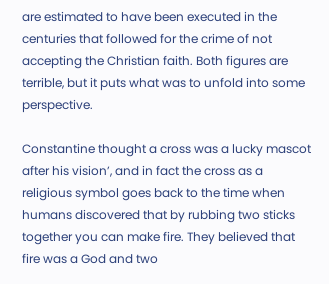are estimated to have been executed in the centuries that followed for the crime of not accepting the Christian faith. Both figures are terrible, but it puts what was to unfold into some perspective.

Constantine thought a cross was a lucky mascot after his vision’, and in fact the cross as a religious symbol goes back to the time when humans discovered that by rubbing two sticks together you can make fire. They believed that fire was a God and two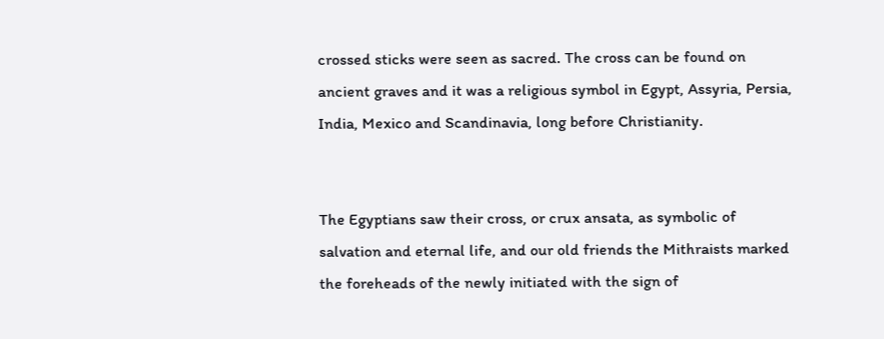crossed sticks were seen as sacred. The cross can be found on ancient graves and it was a religious symbol in Egypt, Assyria, Persia, India, Mexico and Scandinavia, long before Christianity.


The Egyptians saw their cross, or crux ansata, as symbolic of salvation and eternal life, and our old friends the Mithraists marked the foreheads of the newly initiated with the sign of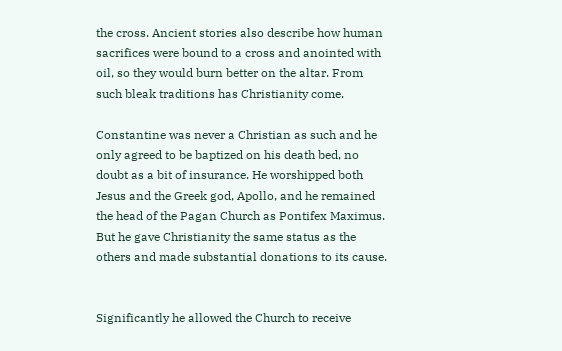the cross. Ancient stories also describe how human sacrifices were bound to a cross and anointed with oil, so they would burn better on the altar. From such bleak traditions has Christianity come.

Constantine was never a Christian as such and he only agreed to be baptized on his death bed, no doubt as a bit of insurance. He worshipped both Jesus and the Greek god, Apollo, and he remained the head of the Pagan Church as Pontifex Maximus. But he gave Christianity the same status as the others and made substantial donations to its cause.


Significantly he allowed the Church to receive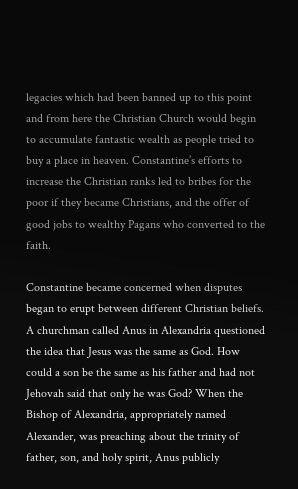legacies which had been banned up to this point and from here the Christian Church would begin to accumulate fantastic wealth as people tried to buy a place in heaven. Constantine’s efforts to increase the Christian ranks led to bribes for the poor if they became Christians, and the offer of good jobs to wealthy Pagans who converted to the faith.

Constantine became concerned when disputes began to erupt between different Christian beliefs. A churchman called Anus in Alexandria questioned the idea that Jesus was the same as God. How could a son be the same as his father and had not Jehovah said that only he was God? When the Bishop of Alexandria, appropriately named Alexander, was preaching about the trinity of father, son, and holy spirit, Anus publicly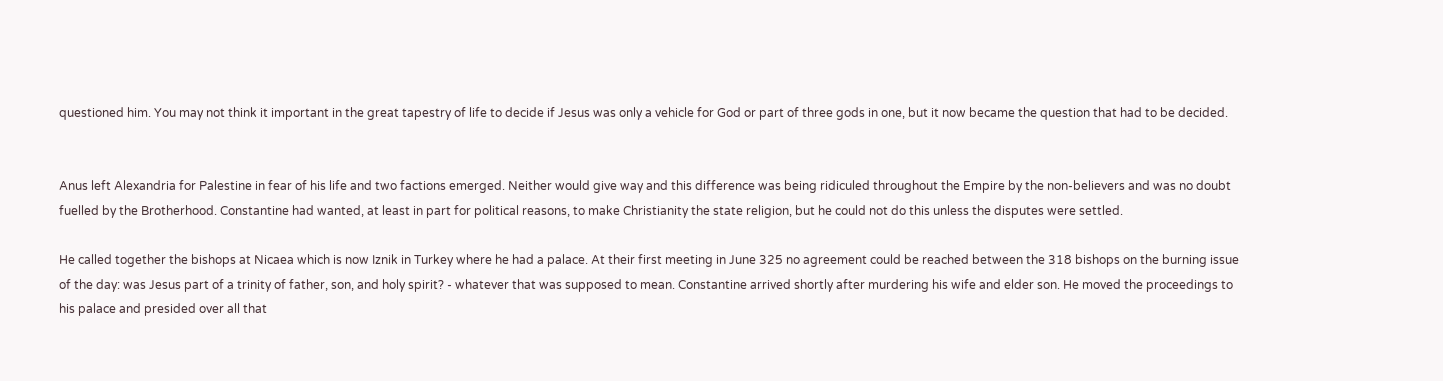questioned him. You may not think it important in the great tapestry of life to decide if Jesus was only a vehicle for God or part of three gods in one, but it now became the question that had to be decided.


Anus left Alexandria for Palestine in fear of his life and two factions emerged. Neither would give way and this difference was being ridiculed throughout the Empire by the non-believers and was no doubt fuelled by the Brotherhood. Constantine had wanted, at least in part for political reasons, to make Christianity the state religion, but he could not do this unless the disputes were settled.

He called together the bishops at Nicaea which is now Iznik in Turkey where he had a palace. At their first meeting in June 325 no agreement could be reached between the 318 bishops on the burning issue of the day: was Jesus part of a trinity of father, son, and holy spirit? - whatever that was supposed to mean. Constantine arrived shortly after murdering his wife and elder son. He moved the proceedings to his palace and presided over all that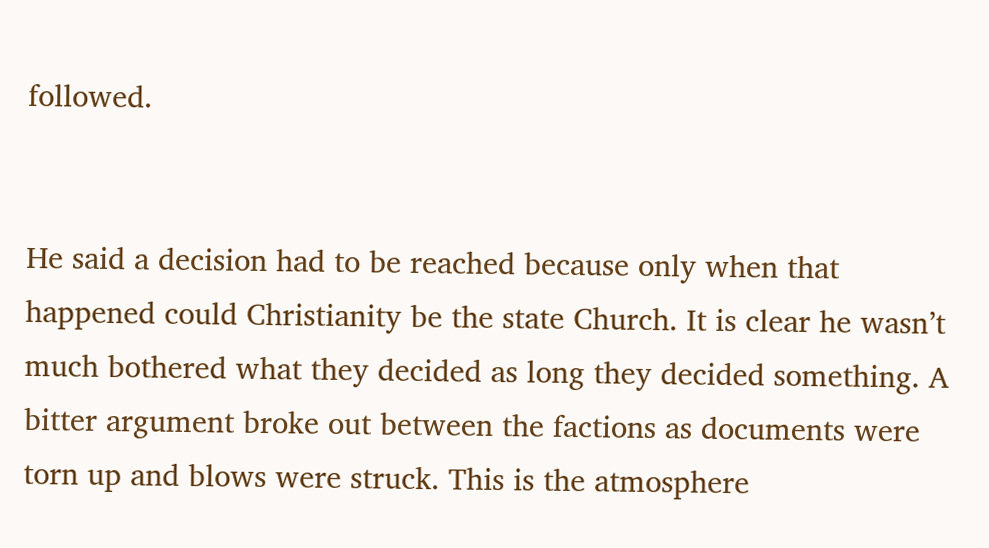followed.


He said a decision had to be reached because only when that happened could Christianity be the state Church. It is clear he wasn’t much bothered what they decided as long they decided something. A bitter argument broke out between the factions as documents were torn up and blows were struck. This is the atmosphere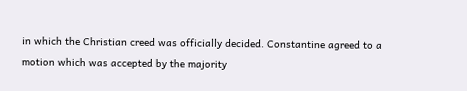in which the Christian creed was officially decided. Constantine agreed to a motion which was accepted by the majority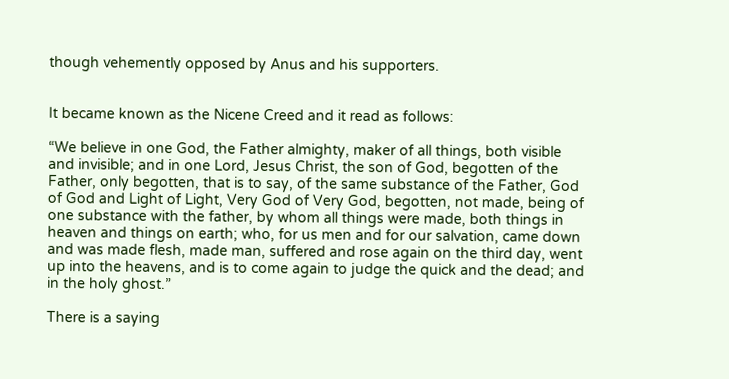though vehemently opposed by Anus and his supporters.


It became known as the Nicene Creed and it read as follows:

“We believe in one God, the Father almighty, maker of all things, both visible and invisible; and in one Lord, Jesus Christ, the son of God, begotten of the Father, only begotten, that is to say, of the same substance of the Father, God of God and Light of Light, Very God of Very God, begotten, not made, being of one substance with the father, by whom all things were made, both things in heaven and things on earth; who, for us men and for our salvation, came down and was made flesh, made man, suffered and rose again on the third day, went up into the heavens, and is to come again to judge the quick and the dead; and in the holy ghost.”

There is a saying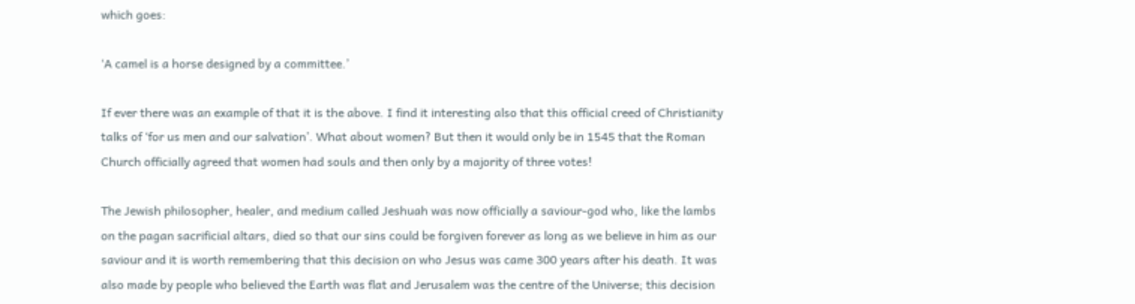which goes:

‘A camel is a horse designed by a committee.’

If ever there was an example of that it is the above. I find it interesting also that this official creed of Christianity talks of ‘for us men and our salvation’. What about women? But then it would only be in 1545 that the Roman Church officially agreed that women had souls and then only by a majority of three votes!

The Jewish philosopher, healer, and medium called Jeshuah was now officially a saviour-god who, like the lambs on the pagan sacrificial altars, died so that our sins could be forgiven forever as long as we believe in him as our saviour and it is worth remembering that this decision on who Jesus was came 300 years after his death. It was also made by people who believed the Earth was flat and Jerusalem was the centre of the Universe; this decision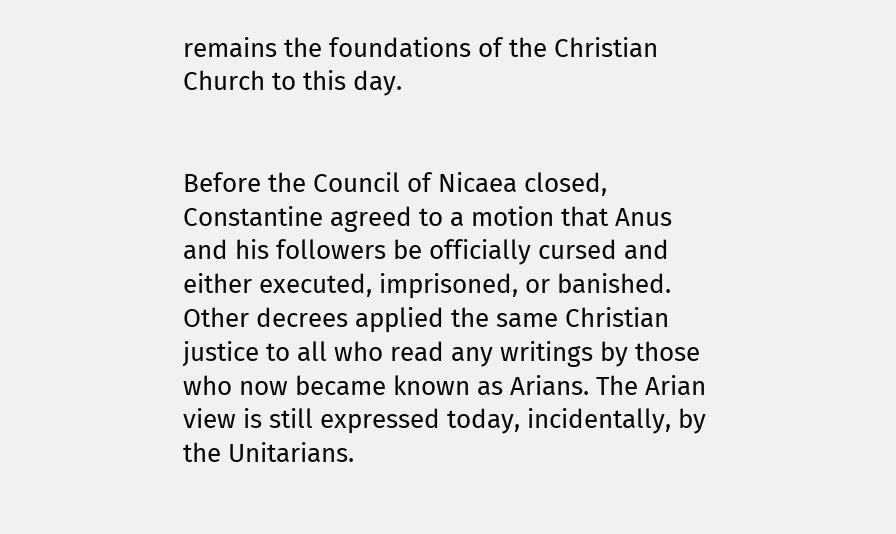remains the foundations of the Christian Church to this day.


Before the Council of Nicaea closed, Constantine agreed to a motion that Anus and his followers be officially cursed and either executed, imprisoned, or banished. Other decrees applied the same Christian justice to all who read any writings by those who now became known as Arians. The Arian view is still expressed today, incidentally, by the Unitarians.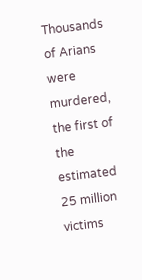Thousands of Arians were murdered, the first of the estimated 25 million victims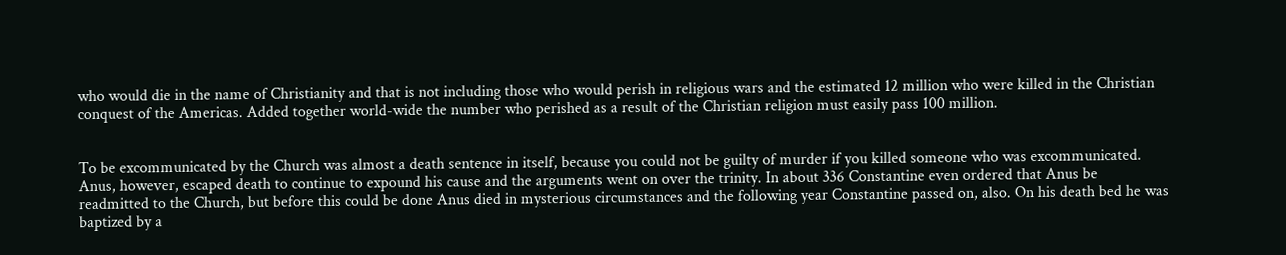who would die in the name of Christianity and that is not including those who would perish in religious wars and the estimated 12 million who were killed in the Christian conquest of the Americas. Added together world-wide the number who perished as a result of the Christian religion must easily pass 100 million.


To be excommunicated by the Church was almost a death sentence in itself, because you could not be guilty of murder if you killed someone who was excommunicated. Anus, however, escaped death to continue to expound his cause and the arguments went on over the trinity. In about 336 Constantine even ordered that Anus be readmitted to the Church, but before this could be done Anus died in mysterious circumstances and the following year Constantine passed on, also. On his death bed he was baptized by a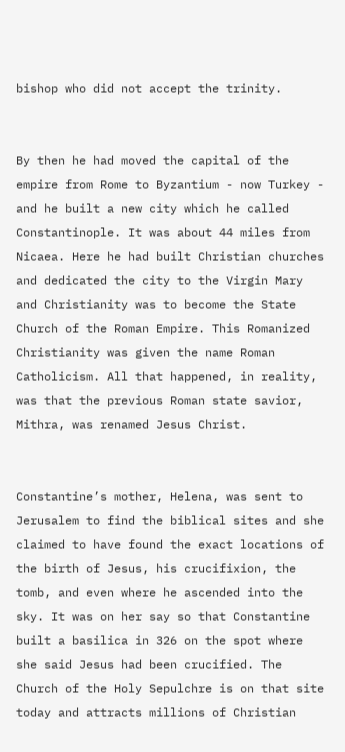bishop who did not accept the trinity.


By then he had moved the capital of the empire from Rome to Byzantium - now Turkey - and he built a new city which he called Constantinople. It was about 44 miles from Nicaea. Here he had built Christian churches and dedicated the city to the Virgin Mary and Christianity was to become the State Church of the Roman Empire. This Romanized Christianity was given the name Roman Catholicism. All that happened, in reality, was that the previous Roman state savior, Mithra, was renamed Jesus Christ.


Constantine’s mother, Helena, was sent to Jerusalem to find the biblical sites and she claimed to have found the exact locations of the birth of Jesus, his crucifixion, the tomb, and even where he ascended into the sky. It was on her say so that Constantine built a basilica in 326 on the spot where she said Jesus had been crucified. The Church of the Holy Sepulchre is on that site today and attracts millions of Christian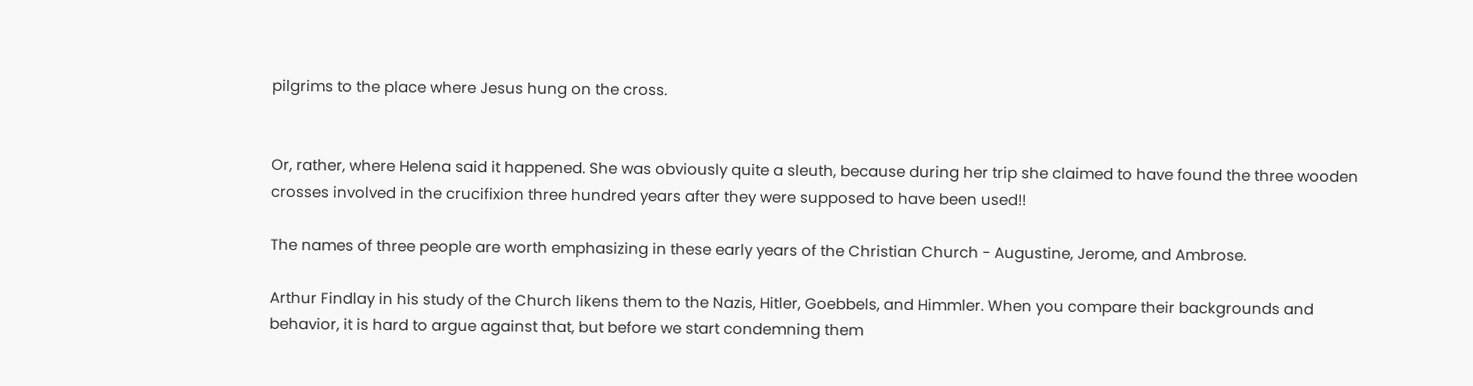pilgrims to the place where Jesus hung on the cross.


Or, rather, where Helena said it happened. She was obviously quite a sleuth, because during her trip she claimed to have found the three wooden crosses involved in the crucifixion three hundred years after they were supposed to have been used!!

The names of three people are worth emphasizing in these early years of the Christian Church - Augustine, Jerome, and Ambrose.

Arthur Findlay in his study of the Church likens them to the Nazis, Hitler, Goebbels, and Himmler. When you compare their backgrounds and behavior, it is hard to argue against that, but before we start condemning them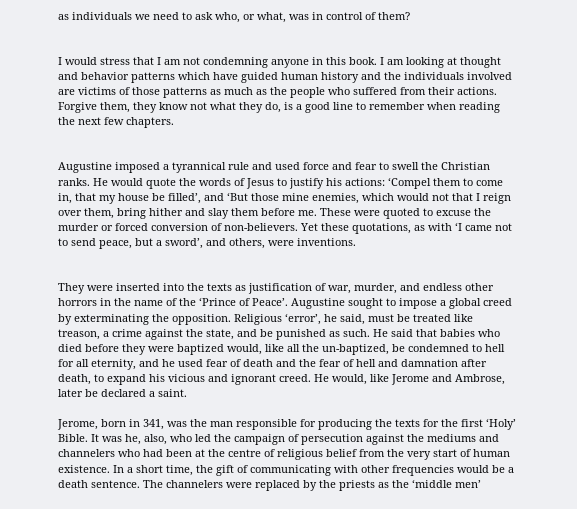as individuals we need to ask who, or what, was in control of them?


I would stress that I am not condemning anyone in this book. I am looking at thought and behavior patterns which have guided human history and the individuals involved are victims of those patterns as much as the people who suffered from their actions. Forgive them, they know not what they do, is a good line to remember when reading the next few chapters.


Augustine imposed a tyrannical rule and used force and fear to swell the Christian ranks. He would quote the words of Jesus to justify his actions: ‘Compel them to come in, that my house be filled’, and ‘But those mine enemies, which would not that I reign over them, bring hither and slay them before me. These were quoted to excuse the murder or forced conversion of non-believers. Yet these quotations, as with ‘I came not to send peace, but a sword’, and others, were inventions.


They were inserted into the texts as justification of war, murder, and endless other horrors in the name of the ‘Prince of Peace’. Augustine sought to impose a global creed by exterminating the opposition. Religious ‘error’, he said, must be treated like treason, a crime against the state, and be punished as such. He said that babies who died before they were baptized would, like all the un-baptized, be condemned to hell for all eternity, and he used fear of death and the fear of hell and damnation after death, to expand his vicious and ignorant creed. He would, like Jerome and Ambrose, later be declared a saint.

Jerome, born in 341, was the man responsible for producing the texts for the first ‘Holy’ Bible. It was he, also, who led the campaign of persecution against the mediums and channelers who had been at the centre of religious belief from the very start of human existence. In a short time, the gift of communicating with other frequencies would be a death sentence. The channelers were replaced by the priests as the ‘middle men’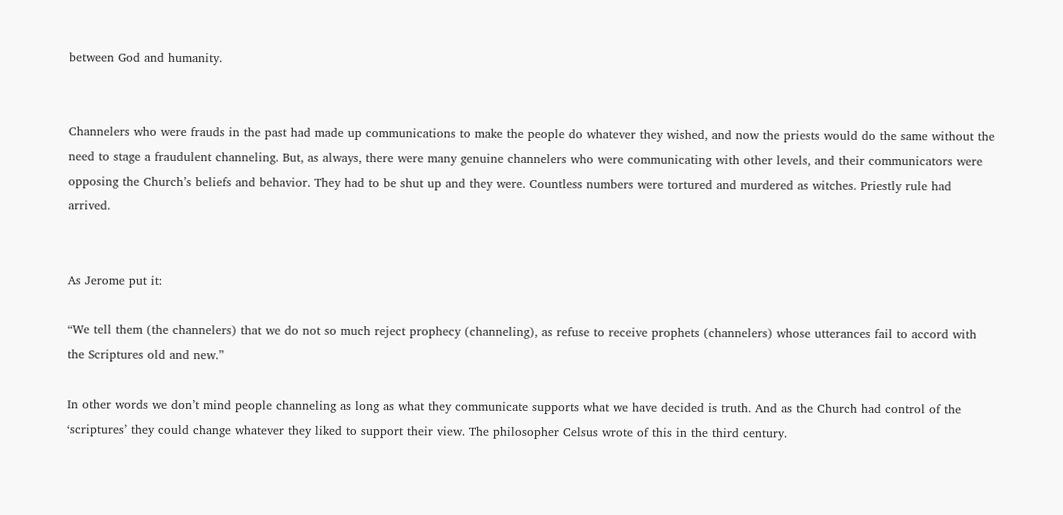between God and humanity.


Channelers who were frauds in the past had made up communications to make the people do whatever they wished, and now the priests would do the same without the need to stage a fraudulent channeling. But, as always, there were many genuine channelers who were communicating with other levels, and their communicators were opposing the Church’s beliefs and behavior. They had to be shut up and they were. Countless numbers were tortured and murdered as witches. Priestly rule had arrived.


As Jerome put it:

“We tell them (the channelers) that we do not so much reject prophecy (channeling), as refuse to receive prophets (channelers) whose utterances fail to accord with the Scriptures old and new.”

In other words we don’t mind people channeling as long as what they communicate supports what we have decided is truth. And as the Church had control of the ‘scriptures’ they could change whatever they liked to support their view. The philosopher Celsus wrote of this in the third century.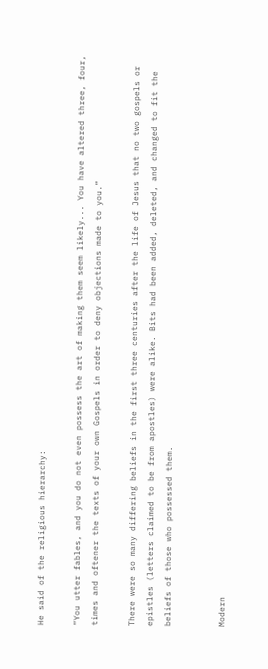He said of the religious hierarchy:

“You utter fables, and you do not even possess the art of making them seem likely... You have altered three, four, times and oftener the texts of your own Gospels in order to deny objections made to you.”

There were so many differing beliefs in the first three centuries after the life of Jesus that no two gospels or epistles (letters claimed to be from apostles) were alike. Bits had been added, deleted, and changed to fit the beliefs of those who possessed them.


Modern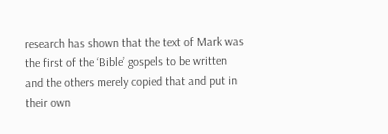research has shown that the text of Mark was the first of the ‘Bible’ gospels to be written and the others merely copied that and put in their own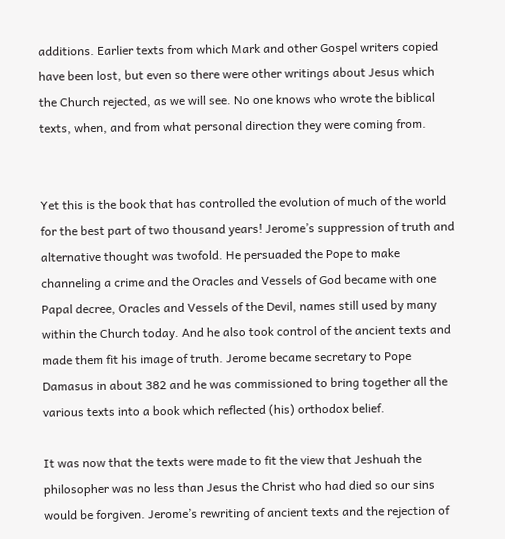additions. Earlier texts from which Mark and other Gospel writers copied have been lost, but even so there were other writings about Jesus which the Church rejected, as we will see. No one knows who wrote the biblical texts, when, and from what personal direction they were coming from.


Yet this is the book that has controlled the evolution of much of the world for the best part of two thousand years! Jerome’s suppression of truth and alternative thought was twofold. He persuaded the Pope to make channeling a crime and the Oracles and Vessels of God became with one Papal decree, Oracles and Vessels of the Devil, names still used by many within the Church today. And he also took control of the ancient texts and made them fit his image of truth. Jerome became secretary to Pope Damasus in about 382 and he was commissioned to bring together all the various texts into a book which reflected (his) orthodox belief.

It was now that the texts were made to fit the view that Jeshuah the philosopher was no less than Jesus the Christ who had died so our sins would be forgiven. Jerome’s rewriting of ancient texts and the rejection of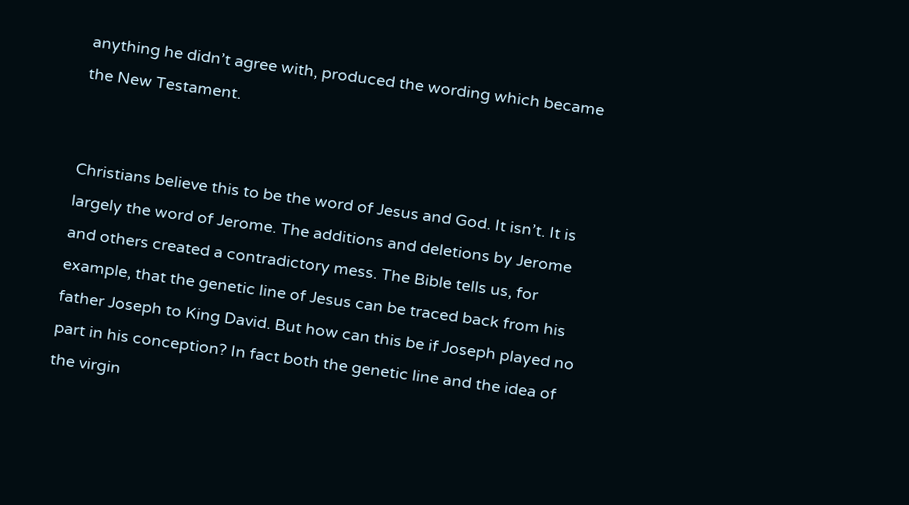anything he didn’t agree with, produced the wording which became the New Testament.


Christians believe this to be the word of Jesus and God. It isn’t. It is largely the word of Jerome. The additions and deletions by Jerome and others created a contradictory mess. The Bible tells us, for example, that the genetic line of Jesus can be traced back from his father Joseph to King David. But how can this be if Joseph played no part in his conception? In fact both the genetic line and the idea of the virgin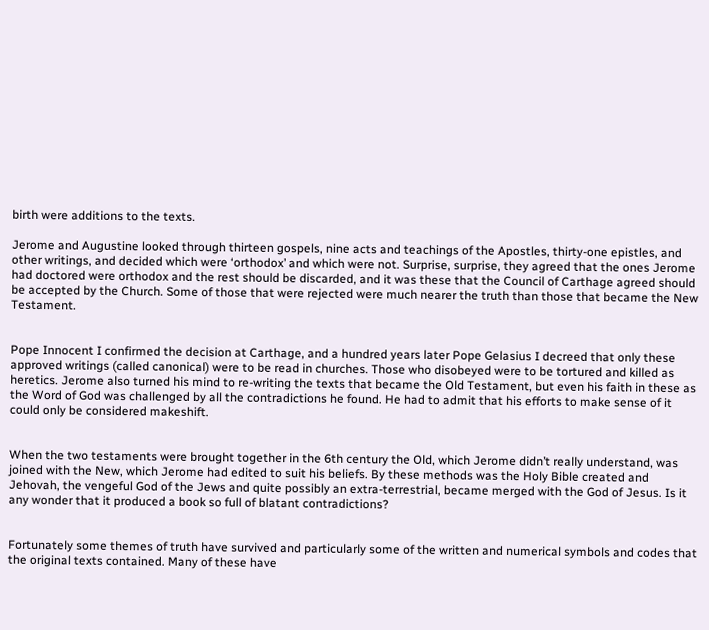birth were additions to the texts.

Jerome and Augustine looked through thirteen gospels, nine acts and teachings of the Apostles, thirty-one epistles, and other writings, and decided which were ‘orthodox’ and which were not. Surprise, surprise, they agreed that the ones Jerome had doctored were orthodox and the rest should be discarded, and it was these that the Council of Carthage agreed should be accepted by the Church. Some of those that were rejected were much nearer the truth than those that became the New Testament.


Pope Innocent I confirmed the decision at Carthage, and a hundred years later Pope Gelasius I decreed that only these approved writings (called canonical) were to be read in churches. Those who disobeyed were to be tortured and killed as heretics. Jerome also turned his mind to re-writing the texts that became the Old Testament, but even his faith in these as the Word of God was challenged by all the contradictions he found. He had to admit that his efforts to make sense of it could only be considered makeshift.


When the two testaments were brought together in the 6th century the Old, which Jerome didn’t really understand, was joined with the New, which Jerome had edited to suit his beliefs. By these methods was the Holy Bible created and Jehovah, the vengeful God of the Jews and quite possibly an extra-terrestrial, became merged with the God of Jesus. Is it any wonder that it produced a book so full of blatant contradictions?


Fortunately some themes of truth have survived and particularly some of the written and numerical symbols and codes that the original texts contained. Many of these have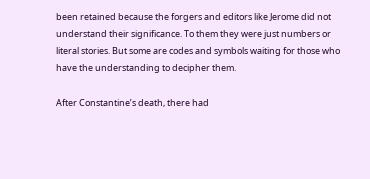been retained because the forgers and editors like Jerome did not understand their significance. To them they were just numbers or literal stories. But some are codes and symbols waiting for those who have the understanding to decipher them.

After Constantine’s death, there had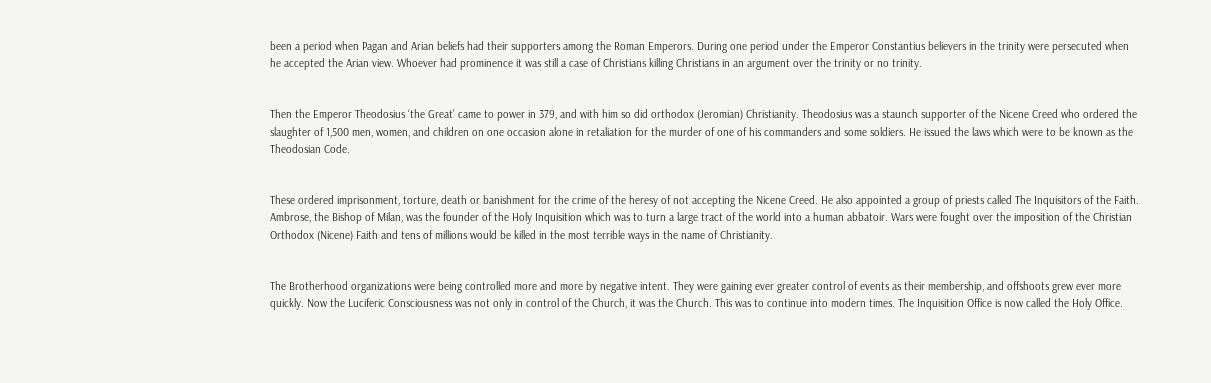been a period when Pagan and Arian beliefs had their supporters among the Roman Emperors. During one period under the Emperor Constantius believers in the trinity were persecuted when he accepted the Arian view. Whoever had prominence it was still a case of Christians killing Christians in an argument over the trinity or no trinity.


Then the Emperor Theodosius ‘the Great’ came to power in 379, and with him so did orthodox (Jeromian) Christianity. Theodosius was a staunch supporter of the Nicene Creed who ordered the slaughter of 1,500 men, women, and children on one occasion alone in retaliation for the murder of one of his commanders and some soldiers. He issued the laws which were to be known as the Theodosian Code.


These ordered imprisonment, torture, death or banishment for the crime of the heresy of not accepting the Nicene Creed. He also appointed a group of priests called The Inquisitors of the Faith. Ambrose, the Bishop of Milan, was the founder of the Holy Inquisition which was to turn a large tract of the world into a human abbatoir. Wars were fought over the imposition of the Christian Orthodox (Nicene) Faith and tens of millions would be killed in the most terrible ways in the name of Christianity.


The Brotherhood organizations were being controlled more and more by negative intent. They were gaining ever greater control of events as their membership, and offshoots grew ever more quickly. Now the Luciferic Consciousness was not only in control of the Church, it was the Church. This was to continue into modern times. The Inquisition Office is now called the Holy Office.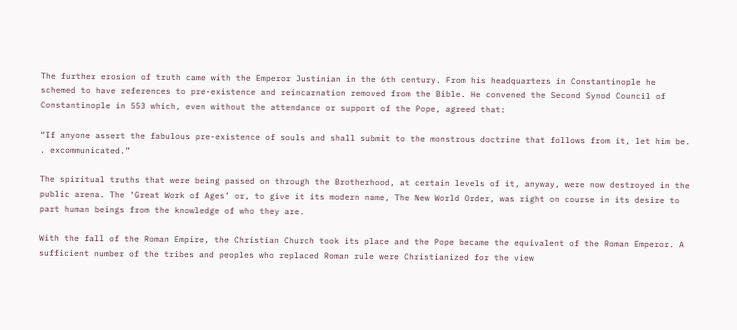The further erosion of truth came with the Emperor Justinian in the 6th century. From his headquarters in Constantinople he schemed to have references to pre-existence and reincarnation removed from the Bible. He convened the Second Synod Council of Constantinople in 553 which, even without the attendance or support of the Pope, agreed that:

“If anyone assert the fabulous pre-existence of souls and shall submit to the monstrous doctrine that follows from it, let him be. . excommunicated.”

The spiritual truths that were being passed on through the Brotherhood, at certain levels of it, anyway, were now destroyed in the public arena. The ‘Great Work of Ages’ or, to give it its modern name, The New World Order, was right on course in its desire to part human beings from the knowledge of who they are.

With the fall of the Roman Empire, the Christian Church took its place and the Pope became the equivalent of the Roman Emperor. A sufficient number of the tribes and peoples who replaced Roman rule were Christianized for the view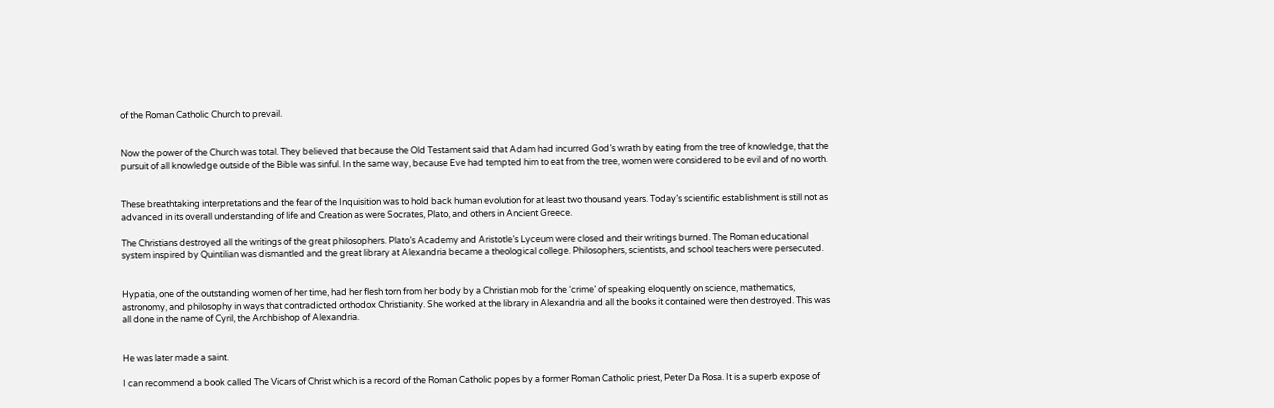of the Roman Catholic Church to prevail.


Now the power of the Church was total. They believed that because the Old Testament said that Adam had incurred God’s wrath by eating from the tree of knowledge, that the pursuit of all knowledge outside of the Bible was sinful. In the same way, because Eve had tempted him to eat from the tree, women were considered to be evil and of no worth.


These breathtaking interpretations and the fear of the Inquisition was to hold back human evolution for at least two thousand years. Today’s scientific establishment is still not as advanced in its overall understanding of life and Creation as were Socrates, Plato, and others in Ancient Greece.

The Christians destroyed all the writings of the great philosophers. Plato’s Academy and Aristotle’s Lyceum were closed and their writings burned. The Roman educational system inspired by Quintilian was dismantled and the great library at Alexandria became a theological college. Philosophers, scientists, and school teachers were persecuted.


Hypatia, one of the outstanding women of her time, had her flesh torn from her body by a Christian mob for the ‘crime’ of speaking eloquently on science, mathematics, astronomy, and philosophy in ways that contradicted orthodox Christianity. She worked at the library in Alexandria and all the books it contained were then destroyed. This was all done in the name of Cyril, the Archbishop of Alexandria.


He was later made a saint.

I can recommend a book called The Vicars of Christ which is a record of the Roman Catholic popes by a former Roman Catholic priest, Peter Da Rosa. It is a superb expose of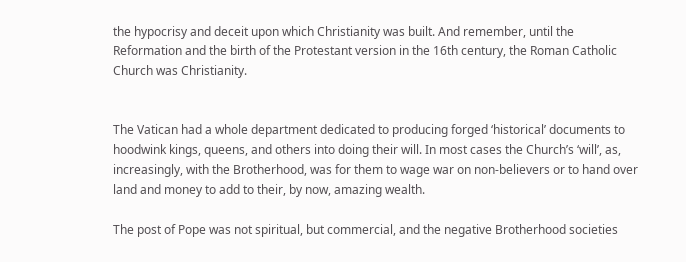the hypocrisy and deceit upon which Christianity was built. And remember, until the Reformation and the birth of the Protestant version in the 16th century, the Roman Catholic Church was Christianity.


The Vatican had a whole department dedicated to producing forged ‘historical’ documents to hoodwink kings, queens, and others into doing their will. In most cases the Church’s ‘will’, as, increasingly, with the Brotherhood, was for them to wage war on non-believers or to hand over land and money to add to their, by now, amazing wealth.

The post of Pope was not spiritual, but commercial, and the negative Brotherhood societies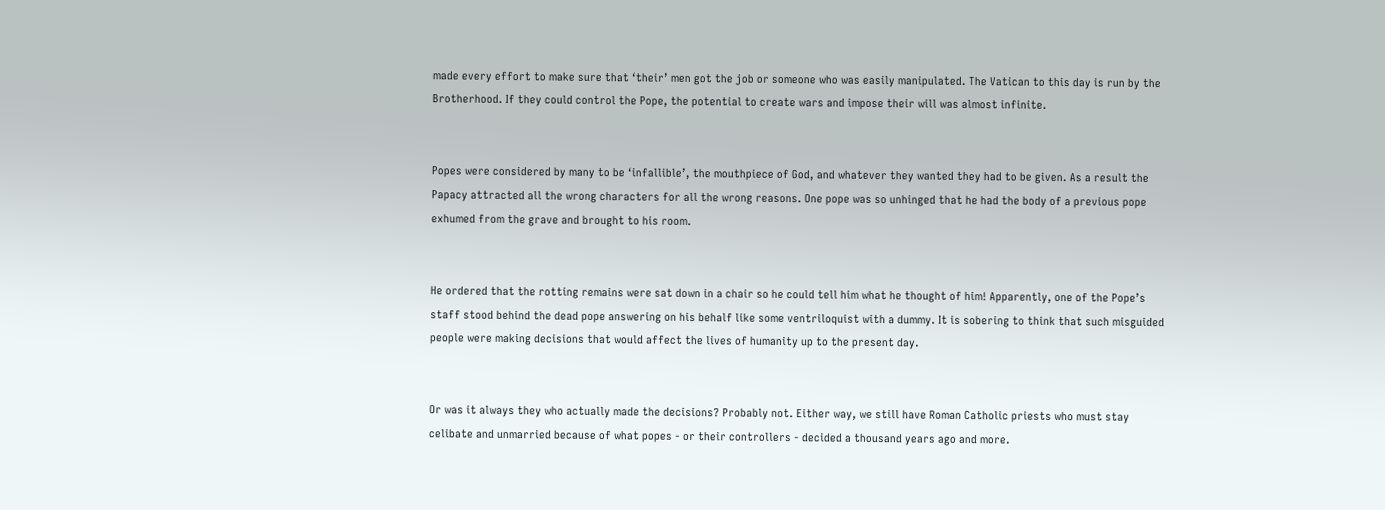made every effort to make sure that ‘their’ men got the job or someone who was easily manipulated. The Vatican to this day is run by the Brotherhood. If they could control the Pope, the potential to create wars and impose their will was almost infinite.


Popes were considered by many to be ‘infallible’, the mouthpiece of God, and whatever they wanted they had to be given. As a result the Papacy attracted all the wrong characters for all the wrong reasons. One pope was so unhinged that he had the body of a previous pope exhumed from the grave and brought to his room.


He ordered that the rotting remains were sat down in a chair so he could tell him what he thought of him! Apparently, one of the Pope’s staff stood behind the dead pope answering on his behalf like some ventriloquist with a dummy. It is sobering to think that such misguided people were making decisions that would affect the lives of humanity up to the present day.


Or was it always they who actually made the decisions? Probably not. Either way, we still have Roman Catholic priests who must stay celibate and unmarried because of what popes - or their controllers - decided a thousand years ago and more.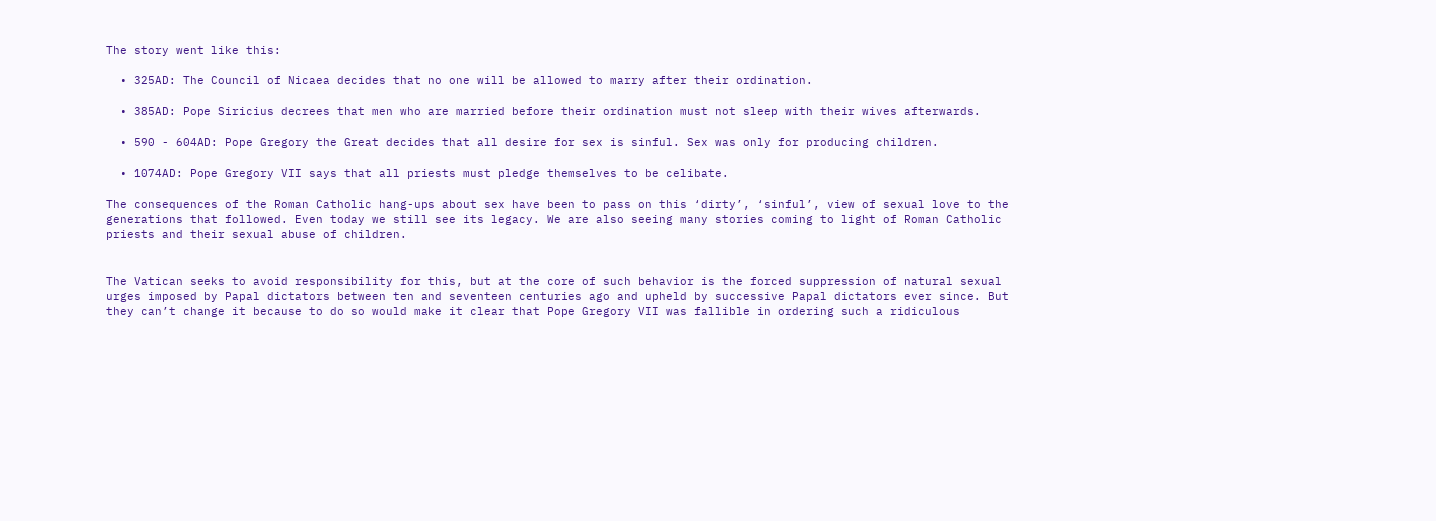The story went like this:

  • 325AD: The Council of Nicaea decides that no one will be allowed to marry after their ordination.

  • 385AD: Pope Siricius decrees that men who are married before their ordination must not sleep with their wives afterwards.

  • 590 - 604AD: Pope Gregory the Great decides that all desire for sex is sinful. Sex was only for producing children.

  • 1074AD: Pope Gregory VII says that all priests must pledge themselves to be celibate.

The consequences of the Roman Catholic hang-ups about sex have been to pass on this ‘dirty’, ‘sinful’, view of sexual love to the generations that followed. Even today we still see its legacy. We are also seeing many stories coming to light of Roman Catholic priests and their sexual abuse of children.


The Vatican seeks to avoid responsibility for this, but at the core of such behavior is the forced suppression of natural sexual urges imposed by Papal dictators between ten and seventeen centuries ago and upheld by successive Papal dictators ever since. But they can’t change it because to do so would make it clear that Pope Gregory VII was fallible in ordering such a ridiculous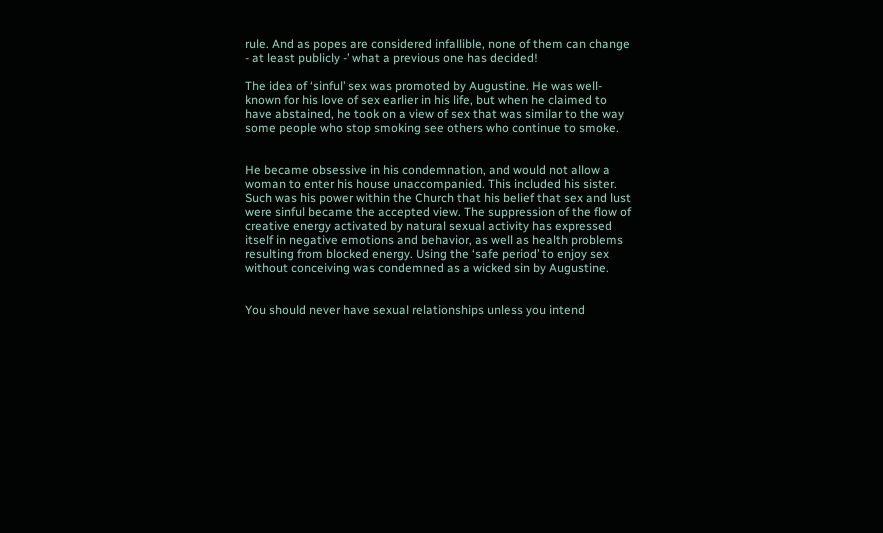rule. And as popes are considered infallible, none of them can change - at least publicly -’ what a previous one has decided!

The idea of ‘sinful’ sex was promoted by Augustine. He was well-known for his love of sex earlier in his life, but when he claimed to have abstained, he took on a view of sex that was similar to the way some people who stop smoking see others who continue to smoke.


He became obsessive in his condemnation, and would not allow a woman to enter his house unaccompanied. This included his sister. Such was his power within the Church that his belief that sex and lust were sinful became the accepted view. The suppression of the flow of creative energy activated by natural sexual activity has expressed itself in negative emotions and behavior, as well as health problems resulting from blocked energy. Using the ‘safe period’ to enjoy sex without conceiving was condemned as a wicked sin by Augustine.


You should never have sexual relationships unless you intend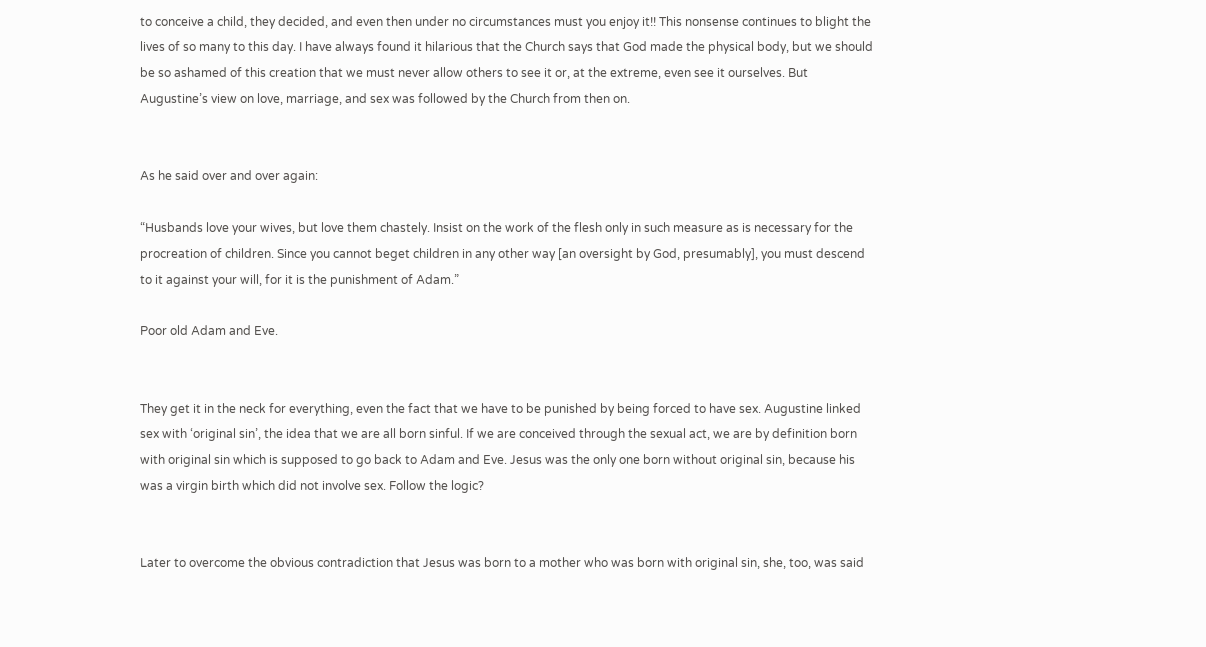to conceive a child, they decided, and even then under no circumstances must you enjoy it!! This nonsense continues to blight the lives of so many to this day. I have always found it hilarious that the Church says that God made the physical body, but we should be so ashamed of this creation that we must never allow others to see it or, at the extreme, even see it ourselves. But Augustine’s view on love, marriage, and sex was followed by the Church from then on.


As he said over and over again:

“Husbands love your wives, but love them chastely. Insist on the work of the flesh only in such measure as is necessary for the procreation of children. Since you cannot beget children in any other way [an oversight by God, presumably], you must descend to it against your will, for it is the punishment of Adam.”

Poor old Adam and Eve.


They get it in the neck for everything, even the fact that we have to be punished by being forced to have sex. Augustine linked sex with ‘original sin’, the idea that we are all born sinful. If we are conceived through the sexual act, we are by definition born with original sin which is supposed to go back to Adam and Eve. Jesus was the only one born without original sin, because his was a virgin birth which did not involve sex. Follow the logic?


Later to overcome the obvious contradiction that Jesus was born to a mother who was born with original sin, she, too, was said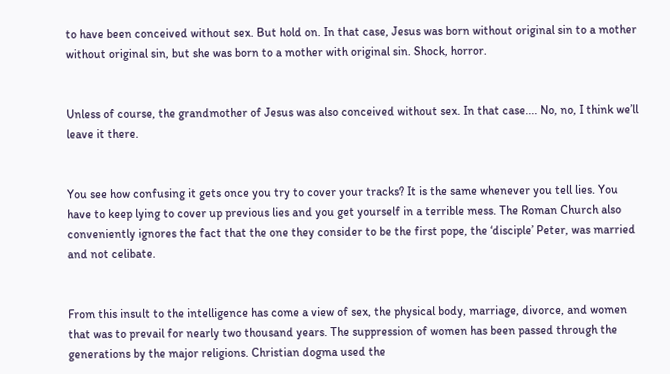to have been conceived without sex. But hold on. In that case, Jesus was born without original sin to a mother without original sin, but she was born to a mother with original sin. Shock, horror.


Unless of course, the grandmother of Jesus was also conceived without sex. In that case.... No, no, I think we’ll leave it there.


You see how confusing it gets once you try to cover your tracks? It is the same whenever you tell lies. You have to keep lying to cover up previous lies and you get yourself in a terrible mess. The Roman Church also conveniently ignores the fact that the one they consider to be the first pope, the ‘disciple’ Peter, was married and not celibate.


From this insult to the intelligence has come a view of sex, the physical body, marriage, divorce, and women that was to prevail for nearly two thousand years. The suppression of women has been passed through the generations by the major religions. Christian dogma used the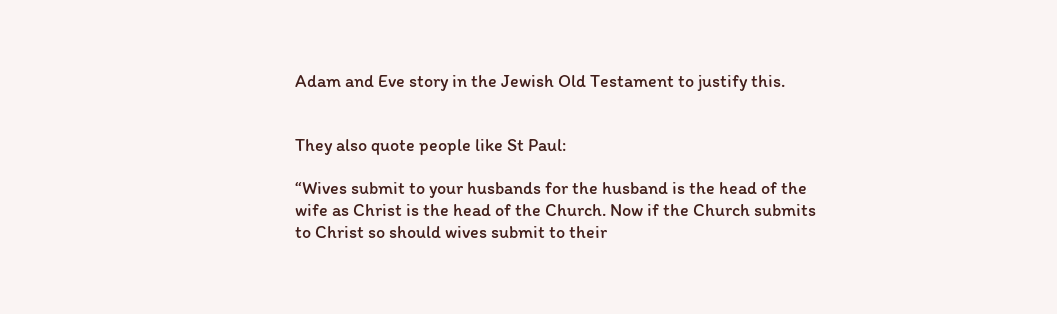Adam and Eve story in the Jewish Old Testament to justify this.


They also quote people like St Paul:

“Wives submit to your husbands for the husband is the head of the wife as Christ is the head of the Church. Now if the Church submits to Christ so should wives submit to their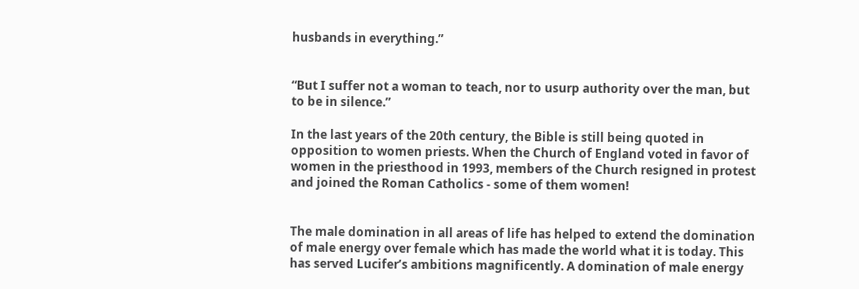husbands in everything.”


“But I suffer not a woman to teach, nor to usurp authority over the man, but to be in silence.”

In the last years of the 20th century, the Bible is still being quoted in opposition to women priests. When the Church of England voted in favor of women in the priesthood in 1993, members of the Church resigned in protest and joined the Roman Catholics - some of them women!


The male domination in all areas of life has helped to extend the domination of male energy over female which has made the world what it is today. This has served Lucifer’s ambitions magnificently. A domination of male energy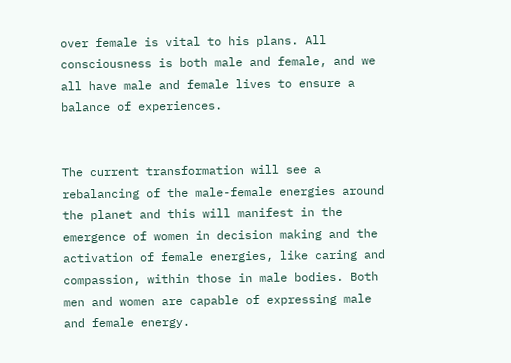over female is vital to his plans. All consciousness is both male and female, and we all have male and female lives to ensure a balance of experiences.


The current transformation will see a rebalancing of the male-female energies around the planet and this will manifest in the emergence of women in decision making and the activation of female energies, like caring and compassion, within those in male bodies. Both men and women are capable of expressing male and female energy.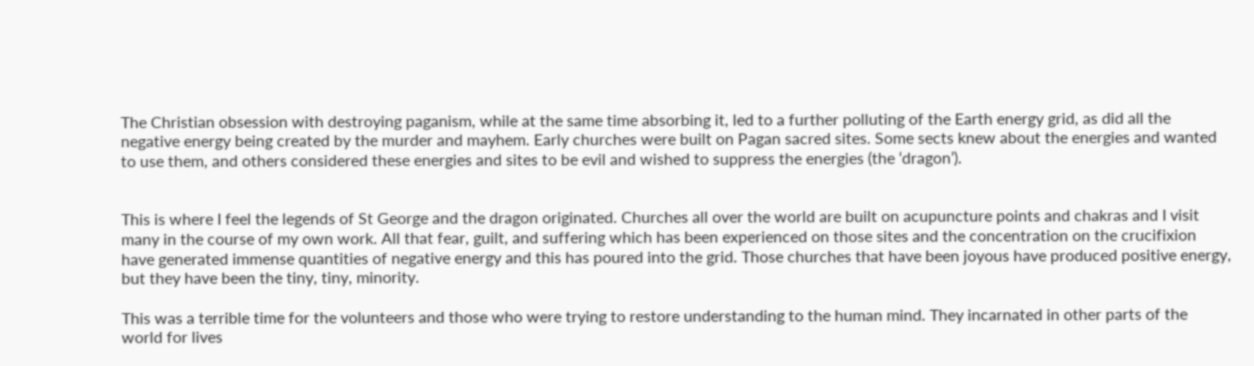The Christian obsession with destroying paganism, while at the same time absorbing it, led to a further polluting of the Earth energy grid, as did all the negative energy being created by the murder and mayhem. Early churches were built on Pagan sacred sites. Some sects knew about the energies and wanted to use them, and others considered these energies and sites to be evil and wished to suppress the energies (the ‘dragon’).


This is where I feel the legends of St George and the dragon originated. Churches all over the world are built on acupuncture points and chakras and I visit many in the course of my own work. All that fear, guilt, and suffering which has been experienced on those sites and the concentration on the crucifixion have generated immense quantities of negative energy and this has poured into the grid. Those churches that have been joyous have produced positive energy, but they have been the tiny, tiny, minority.

This was a terrible time for the volunteers and those who were trying to restore understanding to the human mind. They incarnated in other parts of the world for lives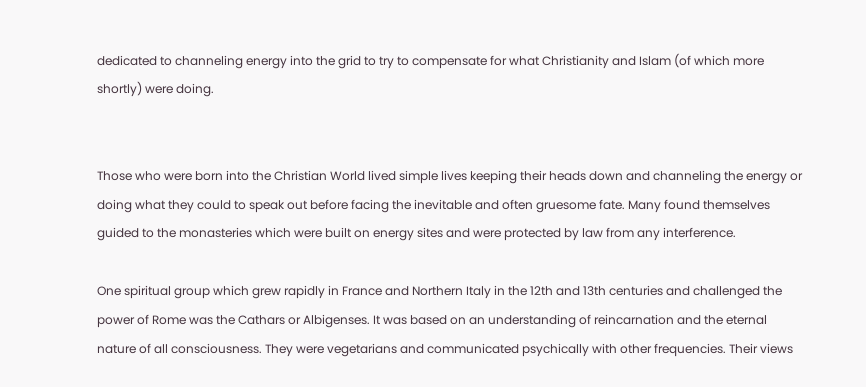dedicated to channeling energy into the grid to try to compensate for what Christianity and Islam (of which more shortly) were doing.


Those who were born into the Christian World lived simple lives keeping their heads down and channeling the energy or doing what they could to speak out before facing the inevitable and often gruesome fate. Many found themselves guided to the monasteries which were built on energy sites and were protected by law from any interference.

One spiritual group which grew rapidly in France and Northern Italy in the 12th and 13th centuries and challenged the power of Rome was the Cathars or Albigenses. It was based on an understanding of reincarnation and the eternal nature of all consciousness. They were vegetarians and communicated psychically with other frequencies. Their views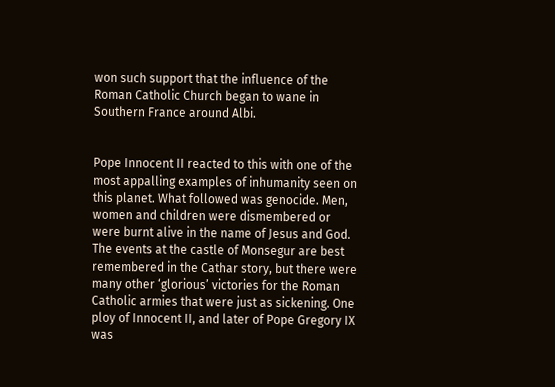won such support that the influence of the Roman Catholic Church began to wane in Southern France around Albi.


Pope Innocent II reacted to this with one of the most appalling examples of inhumanity seen on this planet. What followed was genocide. Men, women and children were dismembered or were burnt alive in the name of Jesus and God. The events at the castle of Monsegur are best remembered in the Cathar story, but there were many other ‘glorious’ victories for the Roman Catholic armies that were just as sickening. One ploy of Innocent II, and later of Pope Gregory IX was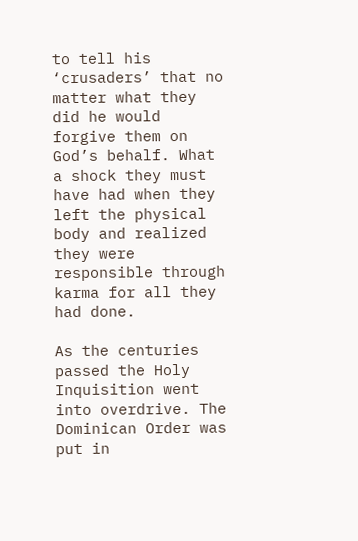to tell his ‘crusaders’ that no matter what they did he would forgive them on God’s behalf. What a shock they must have had when they left the physical body and realized they were responsible through karma for all they had done.

As the centuries passed the Holy Inquisition went into overdrive. The Dominican Order was put in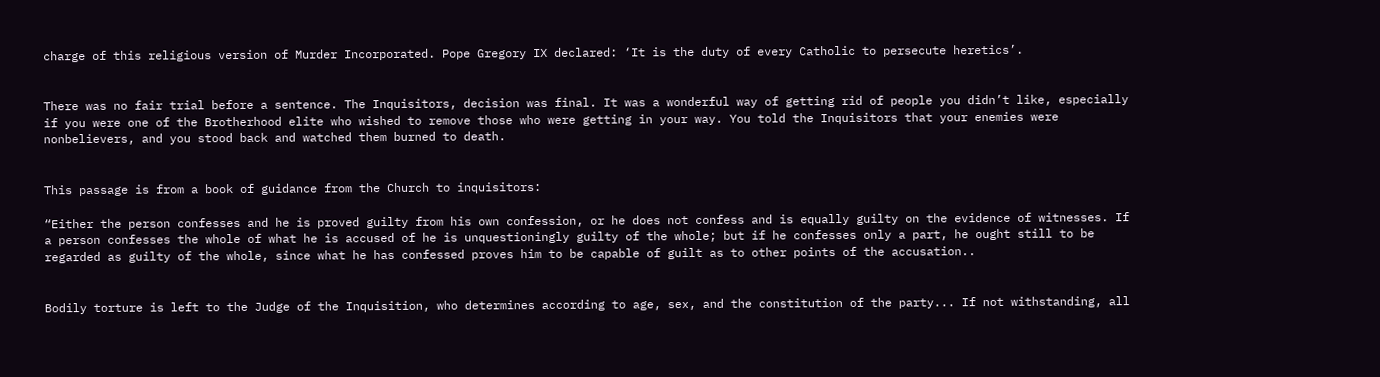charge of this religious version of Murder Incorporated. Pope Gregory IX declared: ‘It is the duty of every Catholic to persecute heretics’.


There was no fair trial before a sentence. The Inquisitors, decision was final. It was a wonderful way of getting rid of people you didn’t like, especially if you were one of the Brotherhood elite who wished to remove those who were getting in your way. You told the Inquisitors that your enemies were nonbelievers, and you stood back and watched them burned to death.


This passage is from a book of guidance from the Church to inquisitors:

“Either the person confesses and he is proved guilty from his own confession, or he does not confess and is equally guilty on the evidence of witnesses. If a person confesses the whole of what he is accused of he is unquestioningly guilty of the whole; but if he confesses only a part, he ought still to be regarded as guilty of the whole, since what he has confessed proves him to be capable of guilt as to other points of the accusation..


Bodily torture is left to the Judge of the Inquisition, who determines according to age, sex, and the constitution of the party... If not withstanding, all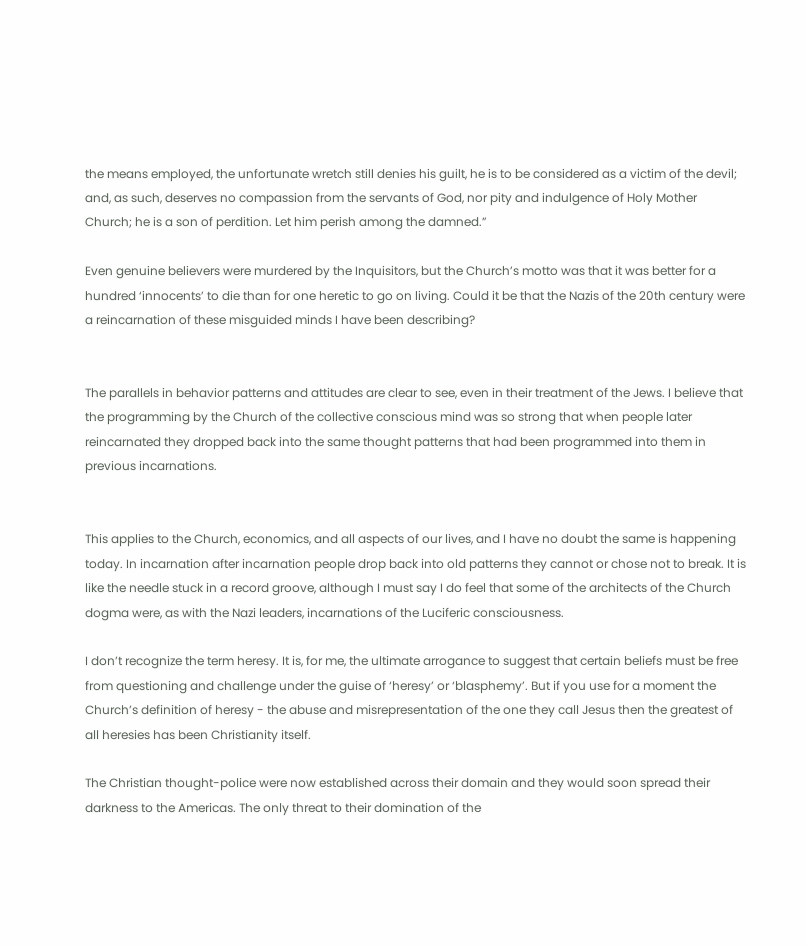the means employed, the unfortunate wretch still denies his guilt, he is to be considered as a victim of the devil; and, as such, deserves no compassion from the servants of God, nor pity and indulgence of Holy Mother Church; he is a son of perdition. Let him perish among the damned.”

Even genuine believers were murdered by the Inquisitors, but the Church’s motto was that it was better for a hundred ‘innocents’ to die than for one heretic to go on living. Could it be that the Nazis of the 20th century were a reincarnation of these misguided minds I have been describing?


The parallels in behavior patterns and attitudes are clear to see, even in their treatment of the Jews. I believe that the programming by the Church of the collective conscious mind was so strong that when people later reincarnated they dropped back into the same thought patterns that had been programmed into them in previous incarnations.


This applies to the Church, economics, and all aspects of our lives, and I have no doubt the same is happening today. In incarnation after incarnation people drop back into old patterns they cannot or chose not to break. It is like the needle stuck in a record groove, although I must say I do feel that some of the architects of the Church dogma were, as with the Nazi leaders, incarnations of the Luciferic consciousness.

I don’t recognize the term heresy. It is, for me, the ultimate arrogance to suggest that certain beliefs must be free from questioning and challenge under the guise of ‘heresy’ or ‘blasphemy’. But if you use for a moment the Church’s definition of heresy - the abuse and misrepresentation of the one they call Jesus then the greatest of all heresies has been Christianity itself.

The Christian thought-police were now established across their domain and they would soon spread their darkness to the Americas. The only threat to their domination of the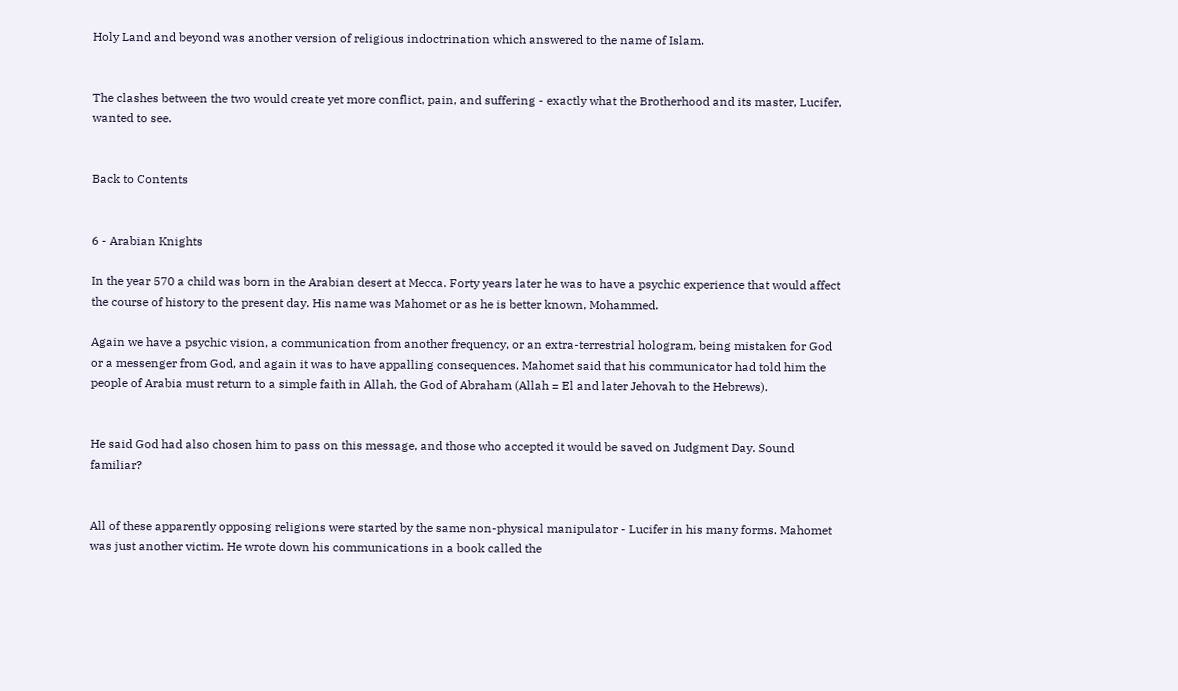Holy Land and beyond was another version of religious indoctrination which answered to the name of Islam.


The clashes between the two would create yet more conflict, pain, and suffering - exactly what the Brotherhood and its master, Lucifer, wanted to see.


Back to Contents


6 - Arabian Knights

In the year 570 a child was born in the Arabian desert at Mecca. Forty years later he was to have a psychic experience that would affect the course of history to the present day. His name was Mahomet or as he is better known, Mohammed.

Again we have a psychic vision, a communication from another frequency, or an extra-terrestrial hologram, being mistaken for God or a messenger from God, and again it was to have appalling consequences. Mahomet said that his communicator had told him the people of Arabia must return to a simple faith in Allah, the God of Abraham (Allah = El and later Jehovah to the Hebrews).


He said God had also chosen him to pass on this message, and those who accepted it would be saved on Judgment Day. Sound familiar?


All of these apparently opposing religions were started by the same non-physical manipulator - Lucifer in his many forms. Mahomet was just another victim. He wrote down his communications in a book called the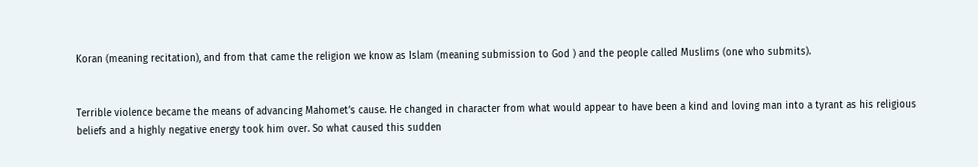Koran (meaning recitation), and from that came the religion we know as Islam (meaning submission to God ) and the people called Muslims (one who submits).


Terrible violence became the means of advancing Mahomet’s cause. He changed in character from what would appear to have been a kind and loving man into a tyrant as his religious beliefs and a highly negative energy took him over. So what caused this sudden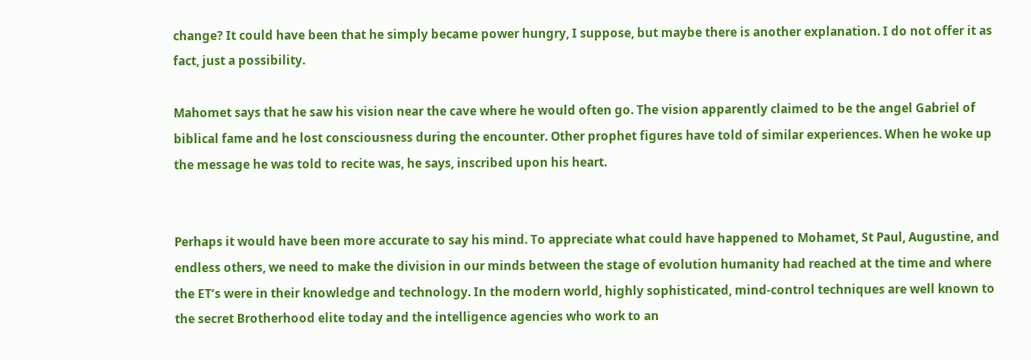change? It could have been that he simply became power hungry, I suppose, but maybe there is another explanation. I do not offer it as fact, just a possibility.

Mahomet says that he saw his vision near the cave where he would often go. The vision apparently claimed to be the angel Gabriel of biblical fame and he lost consciousness during the encounter. Other prophet figures have told of similar experiences. When he woke up the message he was told to recite was, he says, inscribed upon his heart.


Perhaps it would have been more accurate to say his mind. To appreciate what could have happened to Mohamet, St Paul, Augustine, and endless others, we need to make the division in our minds between the stage of evolution humanity had reached at the time and where the ET’s were in their knowledge and technology. In the modern world, highly sophisticated, mind-control techniques are well known to the secret Brotherhood elite today and the intelligence agencies who work to an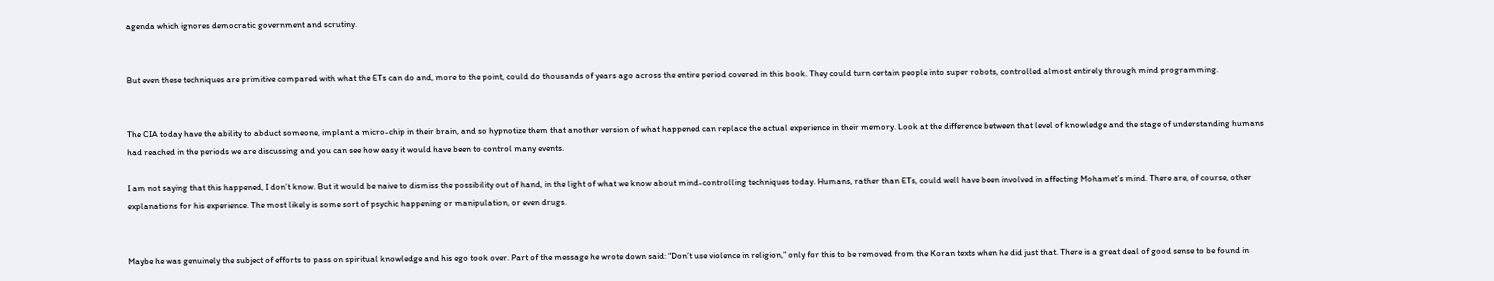agenda which ignores democratic government and scrutiny.


But even these techniques are primitive compared with what the ETs can do and, more to the point, could do thousands of years ago across the entire period covered in this book. They could turn certain people into super robots, controlled almost entirely through mind programming.


The CIA today have the ability to abduct someone, implant a micro-chip in their brain, and so hypnotize them that another version of what happened can replace the actual experience in their memory. Look at the difference between that level of knowledge and the stage of understanding humans had reached in the periods we are discussing and you can see how easy it would have been to control many events.

I am not saying that this happened, I don’t know. But it would be naive to dismiss the possibility out of hand, in the light of what we know about mind-controlling techniques today. Humans, rather than ETs, could well have been involved in affecting Mohamet’s mind. There are, of course, other explanations for his experience. The most likely is some sort of psychic happening or manipulation, or even drugs.


Maybe he was genuinely the subject of efforts to pass on spiritual knowledge and his ego took over. Part of the message he wrote down said: “Don’t use violence in religion,” only for this to be removed from the Koran texts when he did just that. There is a great deal of good sense to be found in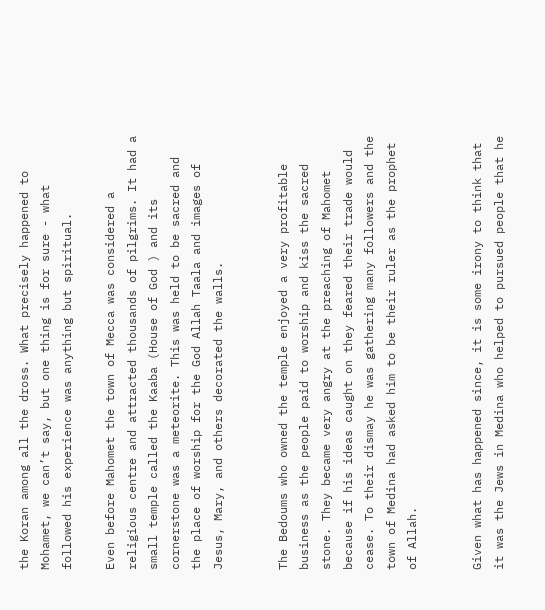the Koran among all the dross. What precisely happened to Mohamet, we can’t say, but one thing is for sure - what followed his experience was anything but spiritual.

Even before Mahomet the town of Mecca was considered a religious centre and attracted thousands of pilgrims. It had a small temple called the Kaaba (House of God ) and its cornerstone was a meteorite. This was held to be sacred and the place of worship for the God Allah Taala and images of Jesus, Mary, and others decorated the walls.


The Bedoums who owned the temple enjoyed a very profitable business as the people paid to worship and kiss the sacred stone. They became very angry at the preaching of Mahomet because if his ideas caught on they feared their trade would cease. To their dismay he was gathering many followers and the town of Medina had asked him to be their ruler as the prophet of Allah.


Given what has happened since, it is some irony to think that it was the Jews in Medina who helped to pursued people that he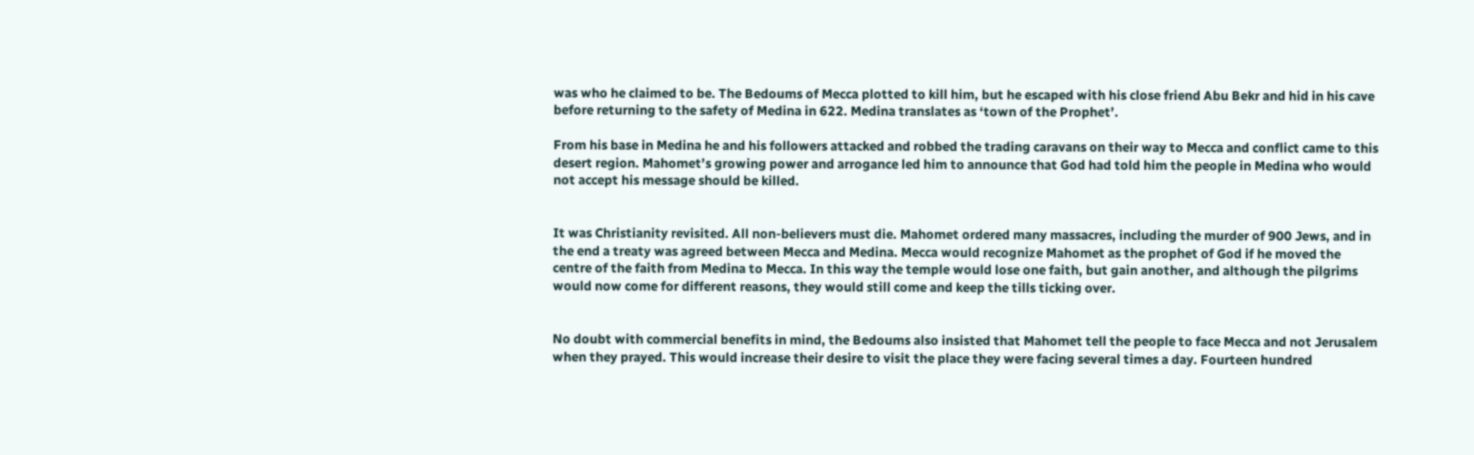was who he claimed to be. The Bedoums of Mecca plotted to kill him, but he escaped with his close friend Abu Bekr and hid in his cave before returning to the safety of Medina in 622. Medina translates as ‘town of the Prophet’.

From his base in Medina he and his followers attacked and robbed the trading caravans on their way to Mecca and conflict came to this desert region. Mahomet’s growing power and arrogance led him to announce that God had told him the people in Medina who would not accept his message should be killed.


It was Christianity revisited. All non-believers must die. Mahomet ordered many massacres, including the murder of 900 Jews, and in the end a treaty was agreed between Mecca and Medina. Mecca would recognize Mahomet as the prophet of God if he moved the centre of the faith from Medina to Mecca. In this way the temple would lose one faith, but gain another, and although the pilgrims would now come for different reasons, they would still come and keep the tills ticking over.


No doubt with commercial benefits in mind, the Bedoums also insisted that Mahomet tell the people to face Mecca and not Jerusalem when they prayed. This would increase their desire to visit the place they were facing several times a day. Fourteen hundred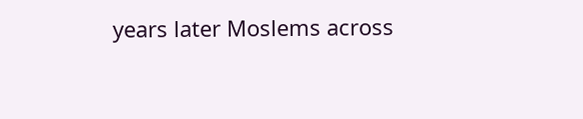years later Moslems across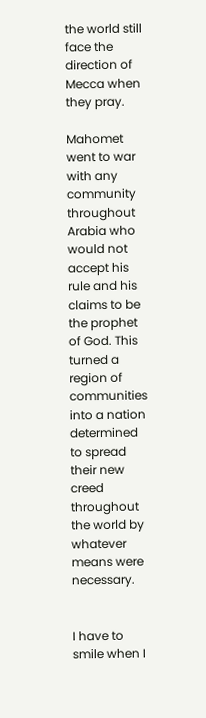the world still face the direction of Mecca when they pray.

Mahomet went to war with any community throughout Arabia who would not accept his rule and his claims to be the prophet of God. This turned a region of communities into a nation determined to spread their new creed throughout the world by whatever means were necessary.


I have to smile when I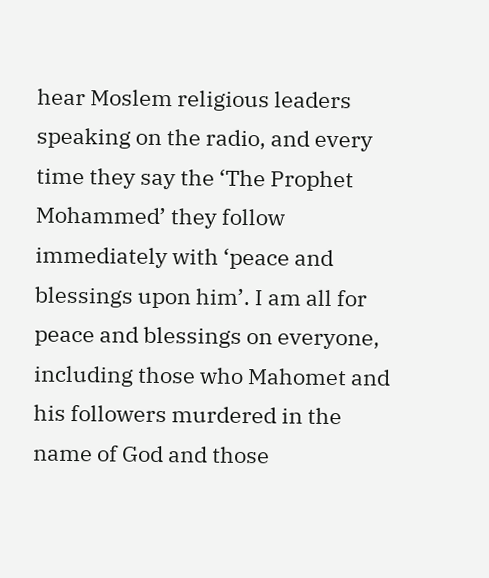hear Moslem religious leaders speaking on the radio, and every time they say the ‘The Prophet Mohammed’ they follow immediately with ‘peace and blessings upon him’. I am all for peace and blessings on everyone, including those who Mahomet and his followers murdered in the name of God and those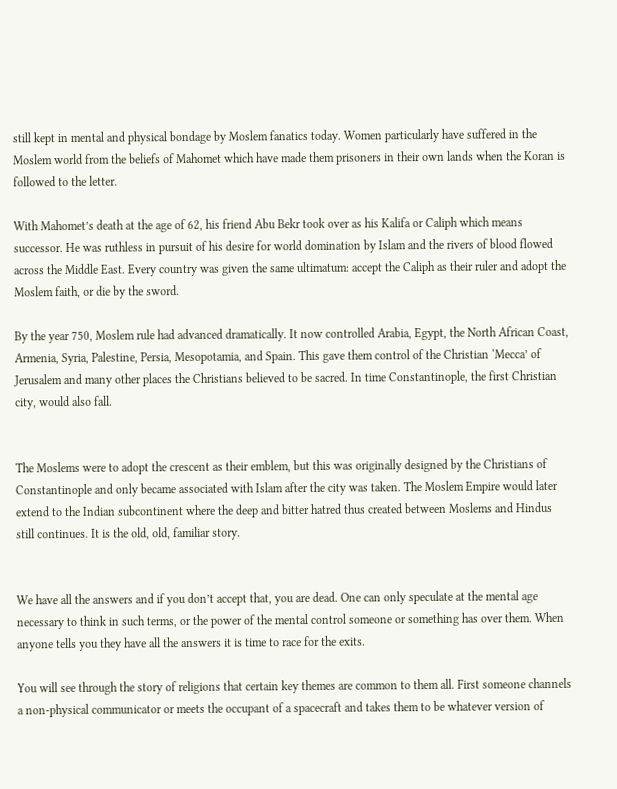still kept in mental and physical bondage by Moslem fanatics today. Women particularly have suffered in the Moslem world from the beliefs of Mahomet which have made them prisoners in their own lands when the Koran is followed to the letter.

With Mahomet’s death at the age of 62, his friend Abu Bekr took over as his Kalifa or Caliph which means successor. He was ruthless in pursuit of his desire for world domination by Islam and the rivers of blood flowed across the Middle East. Every country was given the same ultimatum: accept the Caliph as their ruler and adopt the Moslem faith, or die by the sword.

By the year 750, Moslem rule had advanced dramatically. It now controlled Arabia, Egypt, the North African Coast, Armenia, Syria, Palestine, Persia, Mesopotamia, and Spain. This gave them control of the Christian ‘Mecca’ of Jerusalem and many other places the Christians believed to be sacred. In time Constantinople, the first Christian city, would also fall.


The Moslems were to adopt the crescent as their emblem, but this was originally designed by the Christians of Constantinople and only became associated with Islam after the city was taken. The Moslem Empire would later extend to the Indian subcontinent where the deep and bitter hatred thus created between Moslems and Hindus still continues. It is the old, old, familiar story.


We have all the answers and if you don’t accept that, you are dead. One can only speculate at the mental age necessary to think in such terms, or the power of the mental control someone or something has over them. When anyone tells you they have all the answers it is time to race for the exits.

You will see through the story of religions that certain key themes are common to them all. First someone channels a non-physical communicator or meets the occupant of a spacecraft and takes them to be whatever version of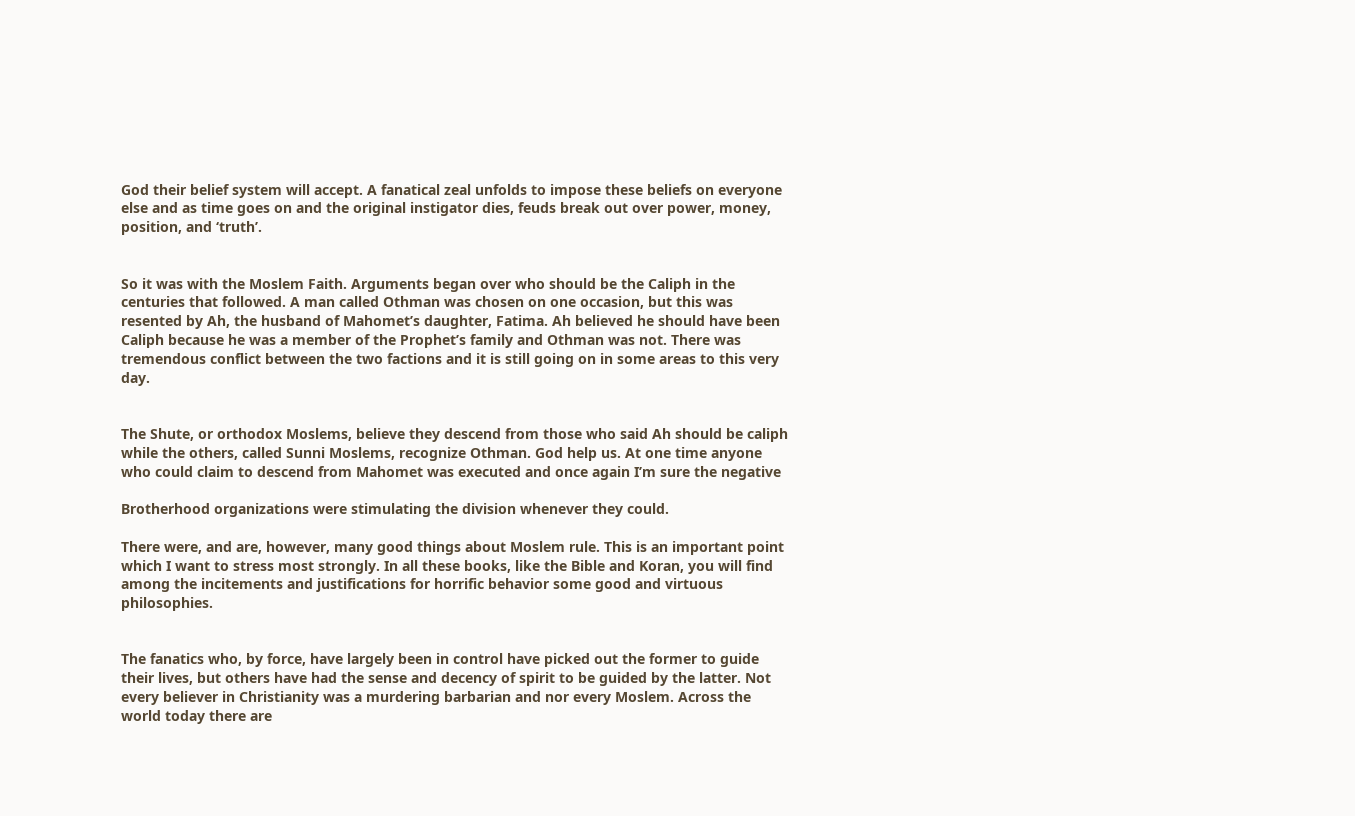God their belief system will accept. A fanatical zeal unfolds to impose these beliefs on everyone else and as time goes on and the original instigator dies, feuds break out over power, money, position, and ‘truth’.


So it was with the Moslem Faith. Arguments began over who should be the Caliph in the centuries that followed. A man called Othman was chosen on one occasion, but this was resented by Ah, the husband of Mahomet’s daughter, Fatima. Ah believed he should have been Caliph because he was a member of the Prophet’s family and Othman was not. There was tremendous conflict between the two factions and it is still going on in some areas to this very day.


The Shute, or orthodox Moslems, believe they descend from those who said Ah should be caliph while the others, called Sunni Moslems, recognize Othman. God help us. At one time anyone who could claim to descend from Mahomet was executed and once again I’m sure the negative

Brotherhood organizations were stimulating the division whenever they could.

There were, and are, however, many good things about Moslem rule. This is an important point which I want to stress most strongly. In all these books, like the Bible and Koran, you will find among the incitements and justifications for horrific behavior some good and virtuous philosophies.


The fanatics who, by force, have largely been in control have picked out the former to guide their lives, but others have had the sense and decency of spirit to be guided by the latter. Not every believer in Christianity was a murdering barbarian and nor every Moslem. Across the world today there are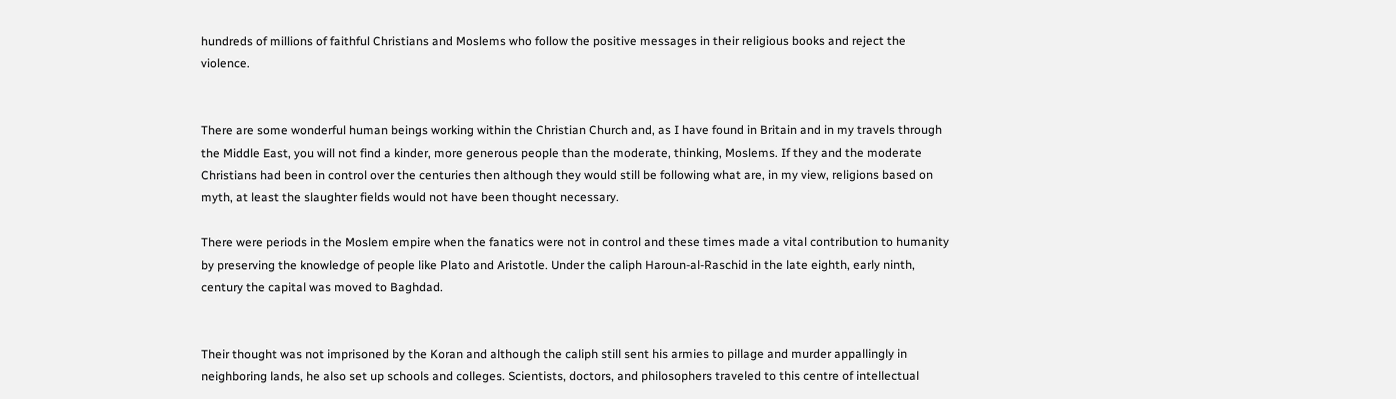hundreds of millions of faithful Christians and Moslems who follow the positive messages in their religious books and reject the violence.


There are some wonderful human beings working within the Christian Church and, as I have found in Britain and in my travels through the Middle East, you will not find a kinder, more generous people than the moderate, thinking, Moslems. If they and the moderate Christians had been in control over the centuries then although they would still be following what are, in my view, religions based on myth, at least the slaughter fields would not have been thought necessary.

There were periods in the Moslem empire when the fanatics were not in control and these times made a vital contribution to humanity by preserving the knowledge of people like Plato and Aristotle. Under the caliph Haroun-al-Raschid in the late eighth, early ninth, century the capital was moved to Baghdad.


Their thought was not imprisoned by the Koran and although the caliph still sent his armies to pillage and murder appallingly in neighboring lands, he also set up schools and colleges. Scientists, doctors, and philosophers traveled to this centre of intellectual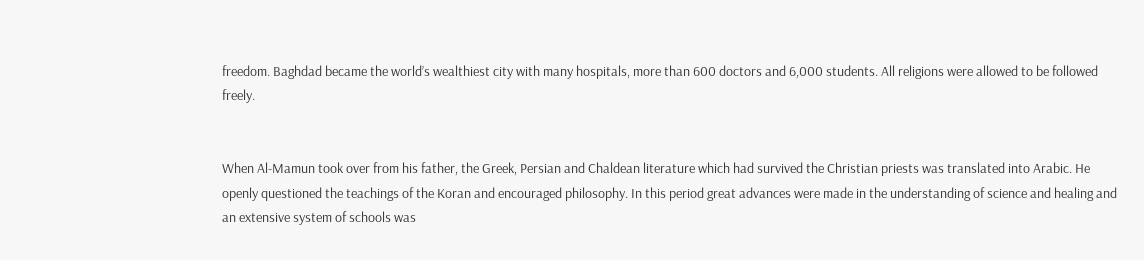freedom. Baghdad became the world’s wealthiest city with many hospitals, more than 600 doctors and 6,000 students. All religions were allowed to be followed freely.


When Al-Mamun took over from his father, the Greek, Persian and Chaldean literature which had survived the Christian priests was translated into Arabic. He openly questioned the teachings of the Koran and encouraged philosophy. In this period great advances were made in the understanding of science and healing and an extensive system of schools was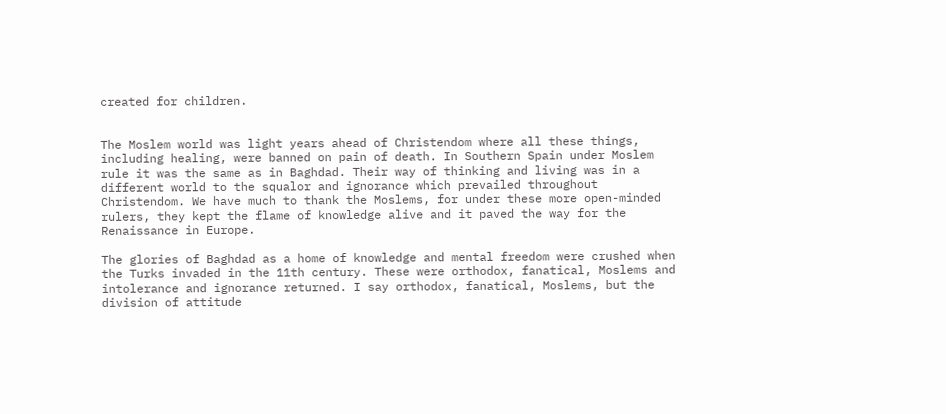created for children.


The Moslem world was light years ahead of Christendom where all these things, including healing, were banned on pain of death. In Southern Spain under Moslem rule it was the same as in Baghdad. Their way of thinking and living was in a different world to the squalor and ignorance which prevailed throughout Christendom. We have much to thank the Moslems, for under these more open-minded rulers, they kept the flame of knowledge alive and it paved the way for the Renaissance in Europe.

The glories of Baghdad as a home of knowledge and mental freedom were crushed when the Turks invaded in the 11th century. These were orthodox, fanatical, Moslems and intolerance and ignorance returned. I say orthodox, fanatical, Moslems, but the division of attitude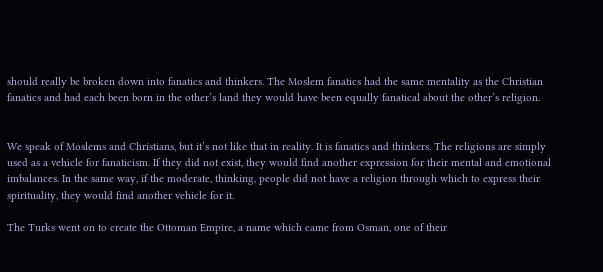should really be broken down into fanatics and thinkers. The Moslem fanatics had the same mentality as the Christian fanatics and had each been born in the other’s land they would have been equally fanatical about the other’s religion.


We speak of Moslems and Christians, but it’s not like that in reality. It is fanatics and thinkers. The religions are simply used as a vehicle for fanaticism. If they did not exist, they would find another expression for their mental and emotional imbalances. In the same way, if the moderate, thinking, people did not have a religion through which to express their spirituality, they would find another vehicle for it.

The Turks went on to create the Ottoman Empire, a name which came from Osman, one of their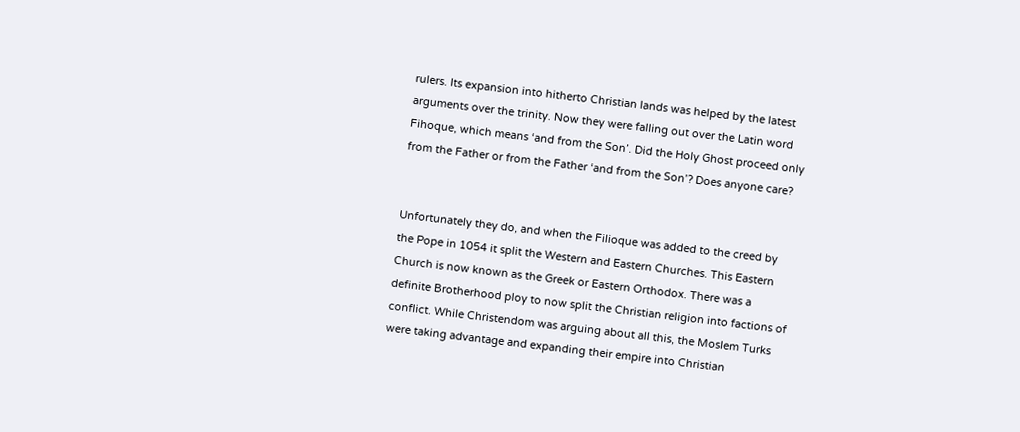rulers. Its expansion into hitherto Christian lands was helped by the latest arguments over the trinity. Now they were falling out over the Latin word Fihoque, which means ‘and from the Son’. Did the Holy Ghost proceed only from the Father or from the Father ‘and from the Son’? Does anyone care?


Unfortunately they do, and when the Filioque was added to the creed by the Pope in 1054 it split the Western and Eastern Churches. This Eastern Church is now known as the Greek or Eastern Orthodox. There was a definite Brotherhood ploy to now split the Christian religion into factions of conflict. While Christendom was arguing about all this, the Moslem Turks were taking advantage and expanding their empire into Christian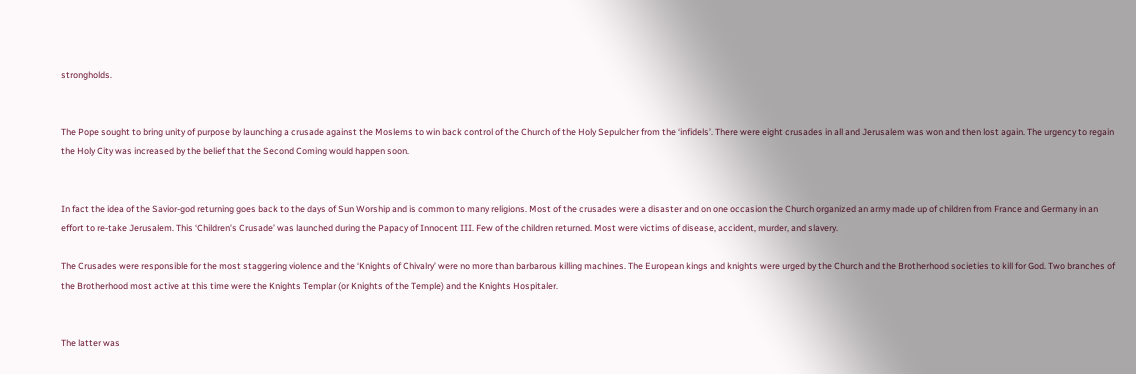strongholds.


The Pope sought to bring unity of purpose by launching a crusade against the Moslems to win back control of the Church of the Holy Sepulcher from the ‘infidels’. There were eight crusades in all and Jerusalem was won and then lost again. The urgency to regain the Holy City was increased by the belief that the Second Coming would happen soon.


In fact the idea of the Savior-god returning goes back to the days of Sun Worship and is common to many religions. Most of the crusades were a disaster and on one occasion the Church organized an army made up of children from France and Germany in an effort to re-take Jerusalem. This ‘Children’s Crusade’ was launched during the Papacy of Innocent III. Few of the children returned. Most were victims of disease, accident, murder, and slavery.

The Crusades were responsible for the most staggering violence and the ‘Knights of Chivalry’ were no more than barbarous killing machines. The European kings and knights were urged by the Church and the Brotherhood societies to kill for God. Two branches of the Brotherhood most active at this time were the Knights Templar (or Knights of the Temple) and the Knights Hospitaler.


The latter was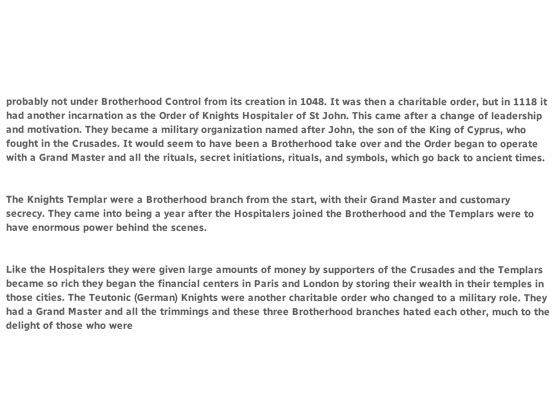probably not under Brotherhood Control from its creation in 1048. It was then a charitable order, but in 1118 it had another incarnation as the Order of Knights Hospitaler of St John. This came after a change of leadership and motivation. They became a military organization named after John, the son of the King of Cyprus, who fought in the Crusades. It would seem to have been a Brotherhood take over and the Order began to operate with a Grand Master and all the rituals, secret initiations, rituals, and symbols, which go back to ancient times.


The Knights Templar were a Brotherhood branch from the start, with their Grand Master and customary secrecy. They came into being a year after the Hospitalers joined the Brotherhood and the Templars were to have enormous power behind the scenes.


Like the Hospitalers they were given large amounts of money by supporters of the Crusades and the Templars became so rich they began the financial centers in Paris and London by storing their wealth in their temples in those cities. The Teutonic (German) Knights were another charitable order who changed to a military role. They had a Grand Master and all the trimmings and these three Brotherhood branches hated each other, much to the delight of those who were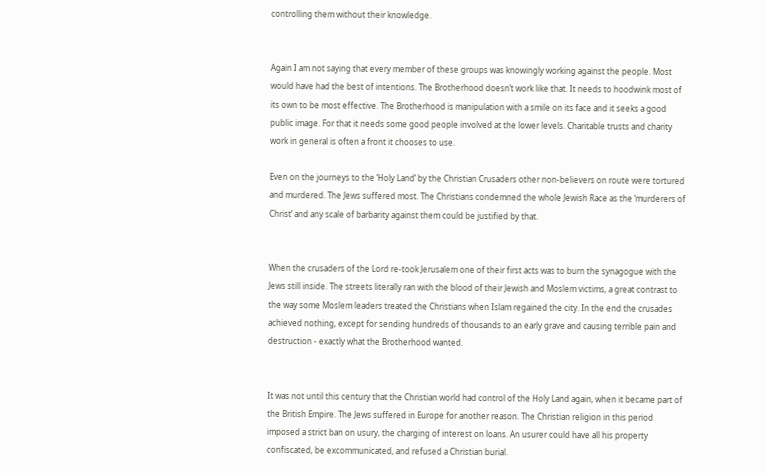controlling them without their knowledge.


Again I am not saying that every member of these groups was knowingly working against the people. Most would have had the best of intentions. The Brotherhood doesn’t work like that. It needs to hoodwink most of its own to be most effective. The Brotherhood is manipulation with a smile on its face and it seeks a good public image. For that it needs some good people involved at the lower levels. Charitable trusts and charity work in general is often a front it chooses to use.

Even on the journeys to the ‘Holy Land’ by the Christian Crusaders other non-believers on route were tortured and murdered. The Jews suffered most. The Christians condemned the whole Jewish Race as the ‘murderers of Christ’ and any scale of barbarity against them could be justified by that.


When the crusaders of the Lord re-took Jerusalem one of their first acts was to burn the synagogue with the Jews still inside. The streets literally ran with the blood of their Jewish and Moslem victims, a great contrast to the way some Moslem leaders treated the Christians when Islam regained the city. In the end the crusades achieved nothing, except for sending hundreds of thousands to an early grave and causing terrible pain and destruction - exactly what the Brotherhood wanted.


It was not until this century that the Christian world had control of the Holy Land again, when it became part of the British Empire. The Jews suffered in Europe for another reason. The Christian religion in this period imposed a strict ban on usury, the charging of interest on loans. An usurer could have all his property confiscated, be excommunicated, and refused a Christian burial.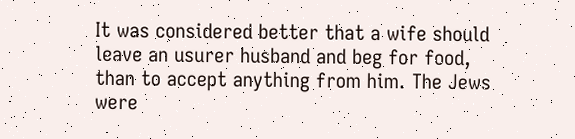It was considered better that a wife should leave an usurer husband and beg for food, than to accept anything from him. The Jews were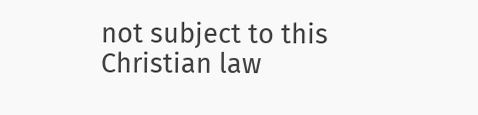not subject to this Christian law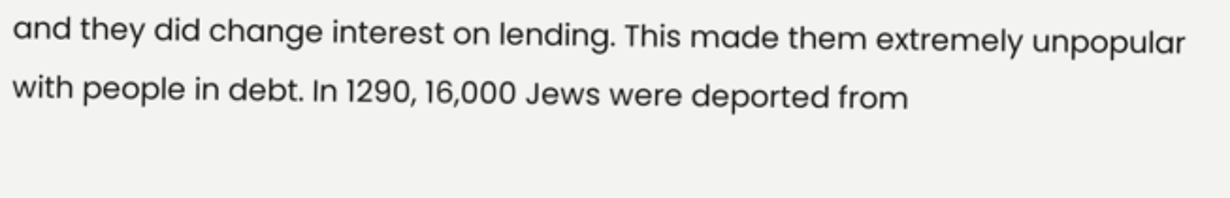and they did change interest on lending. This made them extremely unpopular with people in debt. In 1290, 16,000 Jews were deported from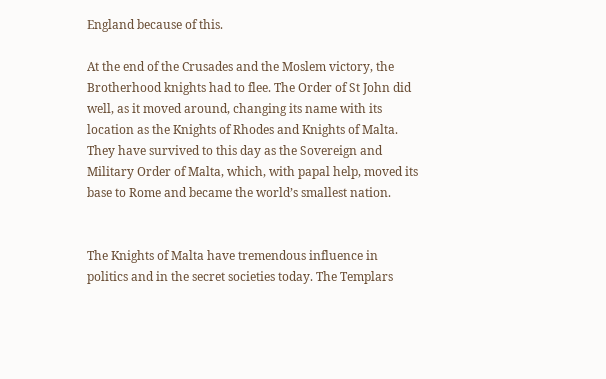England because of this.

At the end of the Crusades and the Moslem victory, the Brotherhood knights had to flee. The Order of St John did well, as it moved around, changing its name with its location as the Knights of Rhodes and Knights of Malta. They have survived to this day as the Sovereign and Military Order of Malta, which, with papal help, moved its base to Rome and became the world’s smallest nation.


The Knights of Malta have tremendous influence in politics and in the secret societies today. The Templars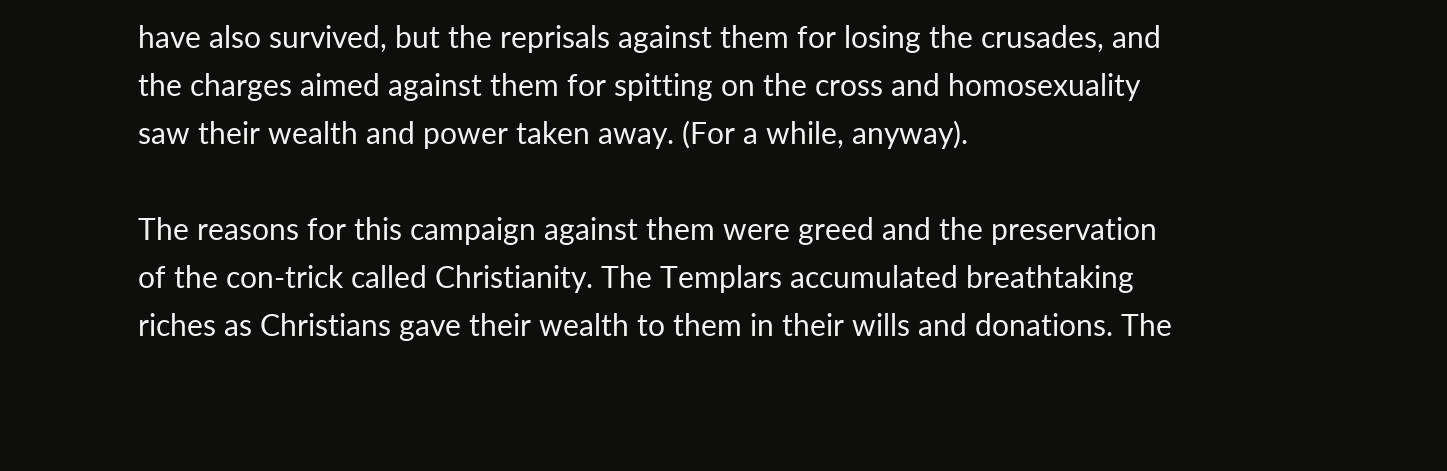have also survived, but the reprisals against them for losing the crusades, and the charges aimed against them for spitting on the cross and homosexuality saw their wealth and power taken away. (For a while, anyway).

The reasons for this campaign against them were greed and the preservation of the con-trick called Christianity. The Templars accumulated breathtaking riches as Christians gave their wealth to them in their wills and donations. The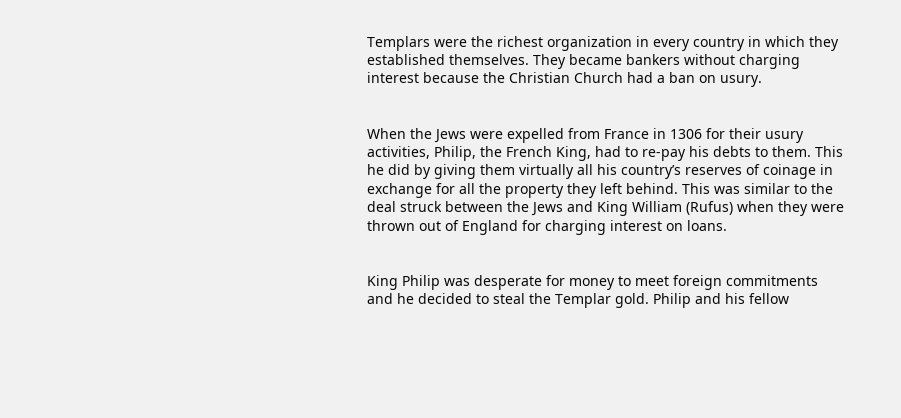Templars were the richest organization in every country in which they established themselves. They became bankers without charging interest because the Christian Church had a ban on usury.


When the Jews were expelled from France in 1306 for their usury activities, Philip, the French King, had to re-pay his debts to them. This he did by giving them virtually all his country’s reserves of coinage in exchange for all the property they left behind. This was similar to the deal struck between the Jews and King William (Rufus) when they were thrown out of England for charging interest on loans.


King Philip was desperate for money to meet foreign commitments and he decided to steal the Templar gold. Philip and his fellow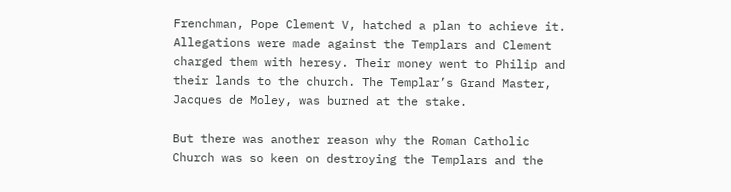Frenchman, Pope Clement V, hatched a plan to achieve it. Allegations were made against the Templars and Clement charged them with heresy. Their money went to Philip and their lands to the church. The Templar’s Grand Master, Jacques de Moley, was burned at the stake.

But there was another reason why the Roman Catholic Church was so keen on destroying the Templars and the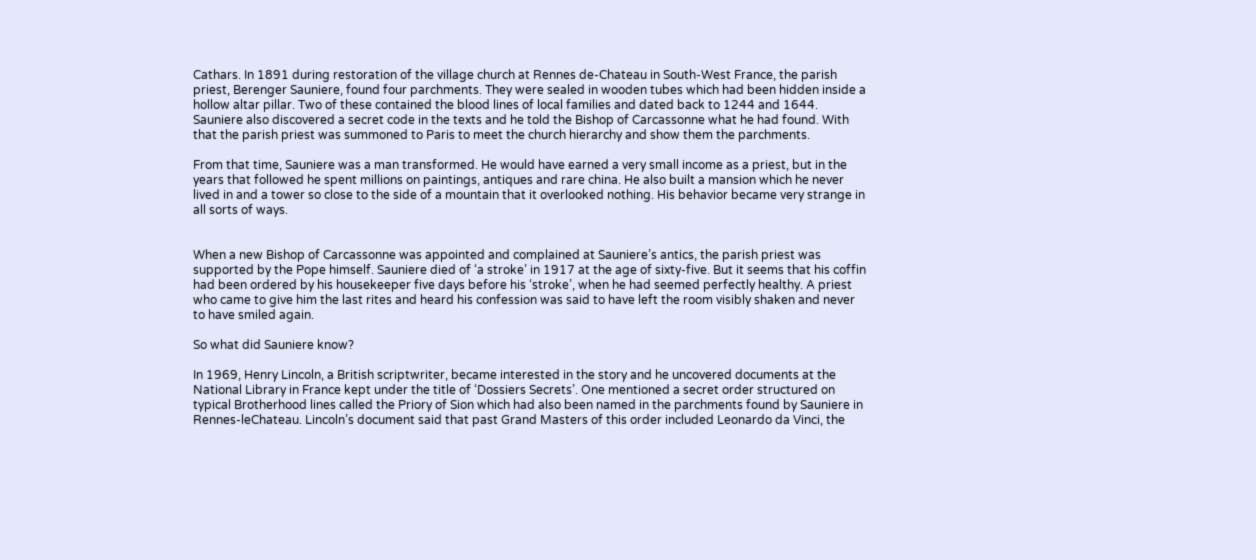Cathars. In 1891 during restoration of the village church at Rennes de-Chateau in South-West France, the parish priest, Berenger Sauniere, found four parchments. They were sealed in wooden tubes which had been hidden inside a hollow altar pillar. Two of these contained the blood lines of local families and dated back to 1244 and 1644. Sauniere also discovered a secret code in the texts and he told the Bishop of Carcassonne what he had found. With that the parish priest was summoned to Paris to meet the church hierarchy and show them the parchments.

From that time, Sauniere was a man transformed. He would have earned a very small income as a priest, but in the years that followed he spent millions on paintings, antiques and rare china. He also built a mansion which he never lived in and a tower so close to the side of a mountain that it overlooked nothing. His behavior became very strange in all sorts of ways.


When a new Bishop of Carcassonne was appointed and complained at Sauniere’s antics, the parish priest was supported by the Pope himself. Sauniere died of ‘a stroke’ in 1917 at the age of sixty-five. But it seems that his coffin had been ordered by his housekeeper five days before his ‘stroke’, when he had seemed perfectly healthy. A priest who came to give him the last rites and heard his confession was said to have left the room visibly shaken and never to have smiled again.

So what did Sauniere know?

In 1969, Henry Lincoln, a British scriptwriter, became interested in the story and he uncovered documents at the National Library in France kept under the title of ‘Dossiers Secrets’. One mentioned a secret order structured on typical Brotherhood lines called the Priory of Sion which had also been named in the parchments found by Sauniere in Rennes-leChateau. Lincoln’s document said that past Grand Masters of this order included Leonardo da Vinci, the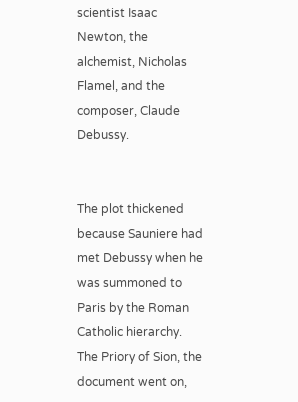scientist Isaac Newton, the alchemist, Nicholas Flamel, and the composer, Claude Debussy.


The plot thickened because Sauniere had met Debussy when he was summoned to Paris by the Roman Catholic hierarchy. The Priory of Sion, the document went on,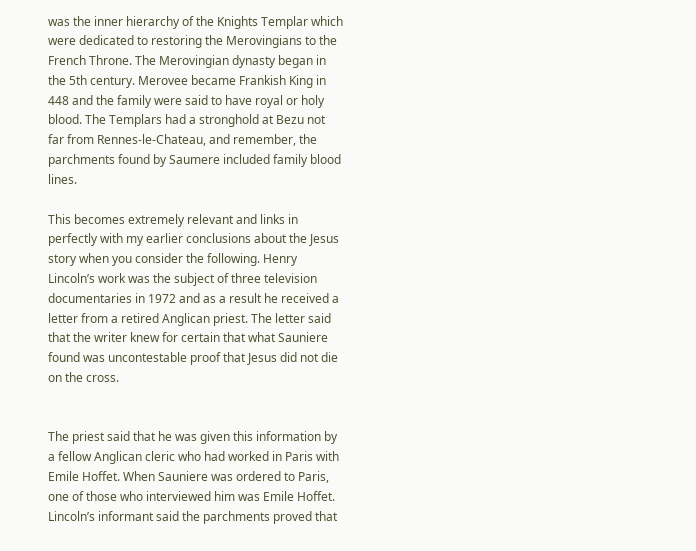was the inner hierarchy of the Knights Templar which were dedicated to restoring the Merovingians to the French Throne. The Merovingian dynasty began in the 5th century. Merovee became Frankish King in 448 and the family were said to have royal or holy blood. The Templars had a stronghold at Bezu not far from Rennes-le-Chateau, and remember, the parchments found by Saumere included family blood lines.

This becomes extremely relevant and links in perfectly with my earlier conclusions about the Jesus story when you consider the following. Henry Lincoln’s work was the subject of three television documentaries in 1972 and as a result he received a letter from a retired Anglican priest. The letter said that the writer knew for certain that what Sauniere found was uncontestable proof that Jesus did not die on the cross.


The priest said that he was given this information by a fellow Anglican cleric who had worked in Paris with Emile Hoffet. When Sauniere was ordered to Paris, one of those who interviewed him was Emile Hoffet. Lincoln’s informant said the parchments proved that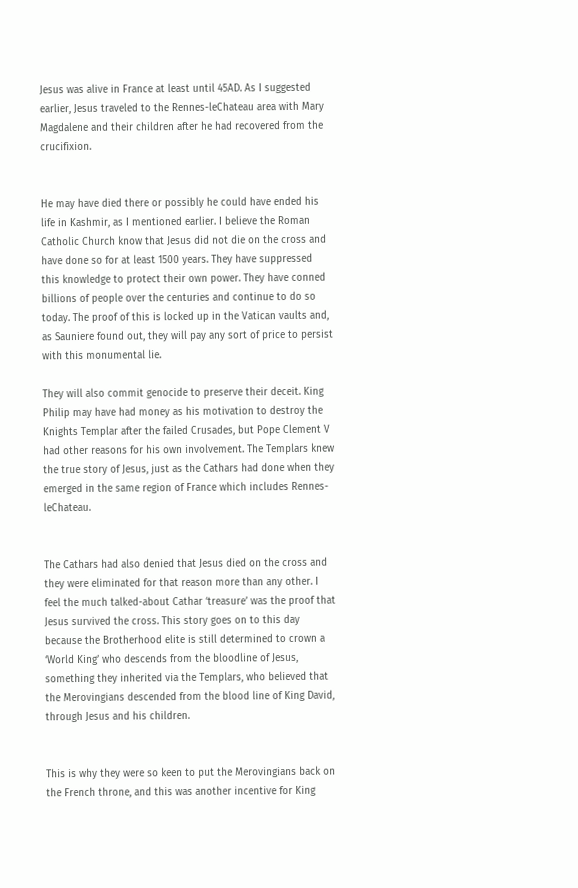Jesus was alive in France at least until 45AD. As I suggested earlier, Jesus traveled to the Rennes-leChateau area with Mary Magdalene and their children after he had recovered from the crucifixion.


He may have died there or possibly he could have ended his life in Kashmir, as I mentioned earlier. I believe the Roman Catholic Church know that Jesus did not die on the cross and have done so for at least 1500 years. They have suppressed this knowledge to protect their own power. They have conned billions of people over the centuries and continue to do so today. The proof of this is locked up in the Vatican vaults and, as Sauniere found out, they will pay any sort of price to persist with this monumental lie.

They will also commit genocide to preserve their deceit. King Philip may have had money as his motivation to destroy the Knights Templar after the failed Crusades, but Pope Clement V had other reasons for his own involvement. The Templars knew the true story of Jesus, just as the Cathars had done when they emerged in the same region of France which includes Rennes-leChateau.


The Cathars had also denied that Jesus died on the cross and they were eliminated for that reason more than any other. I feel the much talked-about Cathar ‘treasure’ was the proof that Jesus survived the cross. This story goes on to this day because the Brotherhood elite is still determined to crown a ‘World King’ who descends from the bloodline of Jesus, something they inherited via the Templars, who believed that the Merovingians descended from the blood line of King David, through Jesus and his children.


This is why they were so keen to put the Merovingians back on the French throne, and this was another incentive for King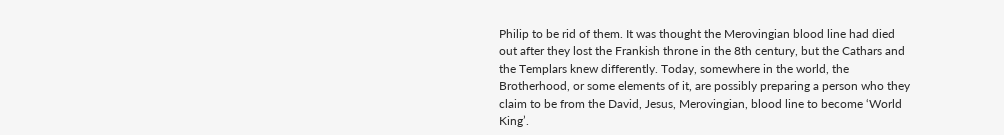Philip to be rid of them. It was thought the Merovingian blood line had died out after they lost the Frankish throne in the 8th century, but the Cathars and the Templars knew differently. Today, somewhere in the world, the Brotherhood, or some elements of it, are possibly preparing a person who they claim to be from the David, Jesus, Merovingian, blood line to become ‘World King’.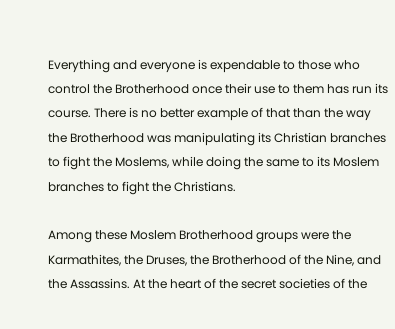Everything and everyone is expendable to those who control the Brotherhood once their use to them has run its course. There is no better example of that than the way the Brotherhood was manipulating its Christian branches to fight the Moslems, while doing the same to its Moslem branches to fight the Christians.

Among these Moslem Brotherhood groups were the Karmathites, the Druses, the Brotherhood of the Nine, and the Assassins. At the heart of the secret societies of the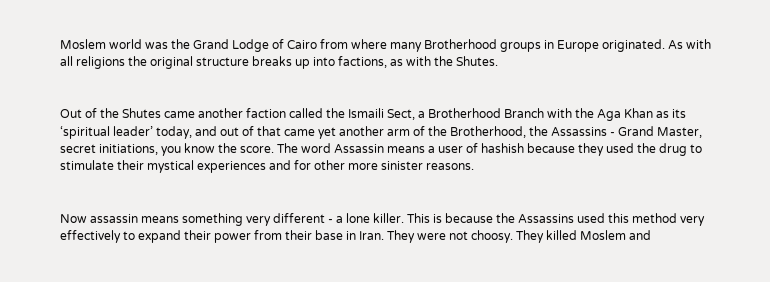Moslem world was the Grand Lodge of Cairo from where many Brotherhood groups in Europe originated. As with all religions the original structure breaks up into factions, as with the Shutes.


Out of the Shutes came another faction called the Ismaili Sect, a Brotherhood Branch with the Aga Khan as its ‘spiritual leader’ today, and out of that came yet another arm of the Brotherhood, the Assassins - Grand Master, secret initiations, you know the score. The word Assassin means a user of hashish because they used the drug to stimulate their mystical experiences and for other more sinister reasons.


Now assassin means something very different - a lone killer. This is because the Assassins used this method very effectively to expand their power from their base in Iran. They were not choosy. They killed Moslem and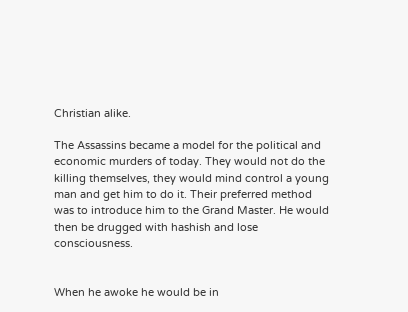Christian alike.

The Assassins became a model for the political and economic murders of today. They would not do the killing themselves, they would mind control a young man and get him to do it. Their preferred method was to introduce him to the Grand Master. He would then be drugged with hashish and lose consciousness.


When he awoke he would be in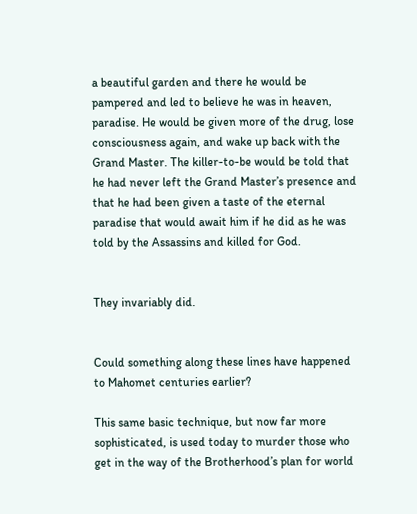a beautiful garden and there he would be pampered and led to believe he was in heaven, paradise. He would be given more of the drug, lose consciousness again, and wake up back with the Grand Master. The killer-to-be would be told that he had never left the Grand Master’s presence and that he had been given a taste of the eternal paradise that would await him if he did as he was told by the Assassins and killed for God.


They invariably did.


Could something along these lines have happened to Mahomet centuries earlier?

This same basic technique, but now far more sophisticated, is used today to murder those who get in the way of the Brotherhood’s plan for world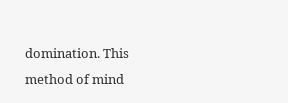domination. This method of mind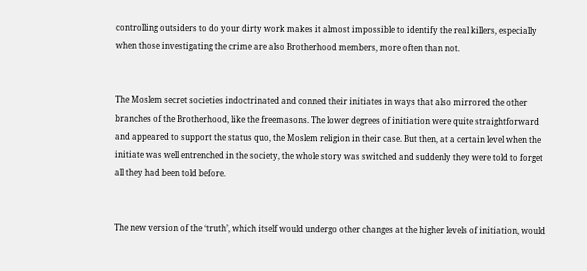controlling outsiders to do your dirty work makes it almost impossible to identify the real killers, especially when those investigating the crime are also Brotherhood members, more often than not.


The Moslem secret societies indoctrinated and conned their initiates in ways that also mirrored the other branches of the Brotherhood, like the freemasons. The lower degrees of initiation were quite straightforward and appeared to support the status quo, the Moslem religion in their case. But then, at a certain level when the initiate was well entrenched in the society, the whole story was switched and suddenly they were told to forget all they had been told before.


The new version of the ‘truth’, which itself would undergo other changes at the higher levels of initiation, would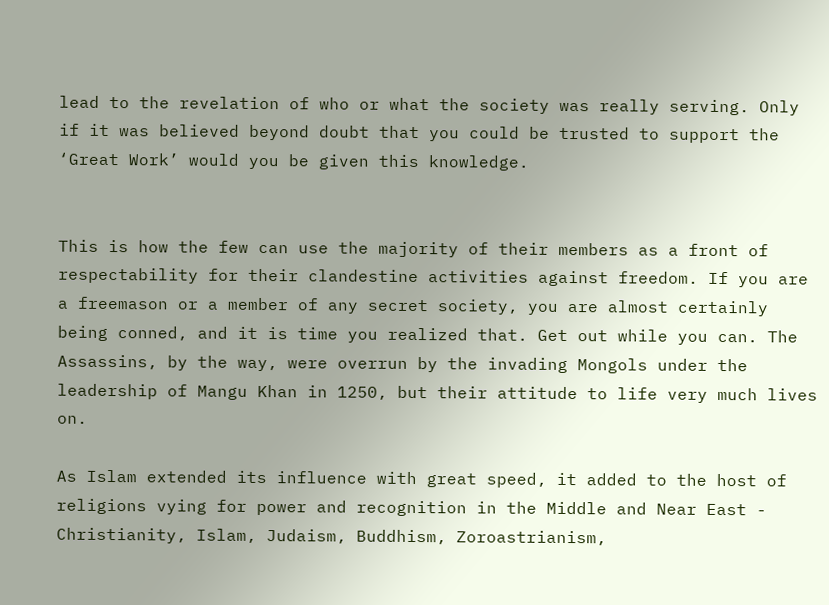lead to the revelation of who or what the society was really serving. Only if it was believed beyond doubt that you could be trusted to support the ‘Great Work’ would you be given this knowledge.


This is how the few can use the majority of their members as a front of respectability for their clandestine activities against freedom. If you are a freemason or a member of any secret society, you are almost certainly being conned, and it is time you realized that. Get out while you can. The Assassins, by the way, were overrun by the invading Mongols under the leadership of Mangu Khan in 1250, but their attitude to life very much lives on.

As Islam extended its influence with great speed, it added to the host of religions vying for power and recognition in the Middle and Near East - Christianity, Islam, Judaism, Buddhism, Zoroastrianism,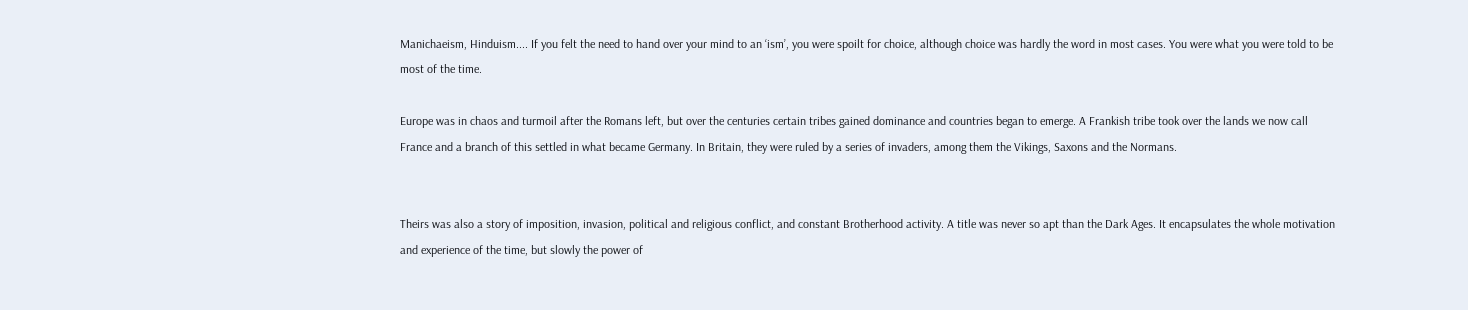Manichaeism, Hinduism.... If you felt the need to hand over your mind to an ‘ism’, you were spoilt for choice, although choice was hardly the word in most cases. You were what you were told to be most of the time.

Europe was in chaos and turmoil after the Romans left, but over the centuries certain tribes gained dominance and countries began to emerge. A Frankish tribe took over the lands we now call France and a branch of this settled in what became Germany. In Britain, they were ruled by a series of invaders, among them the Vikings, Saxons and the Normans.


Theirs was also a story of imposition, invasion, political and religious conflict, and constant Brotherhood activity. A title was never so apt than the Dark Ages. It encapsulates the whole motivation and experience of the time, but slowly the power of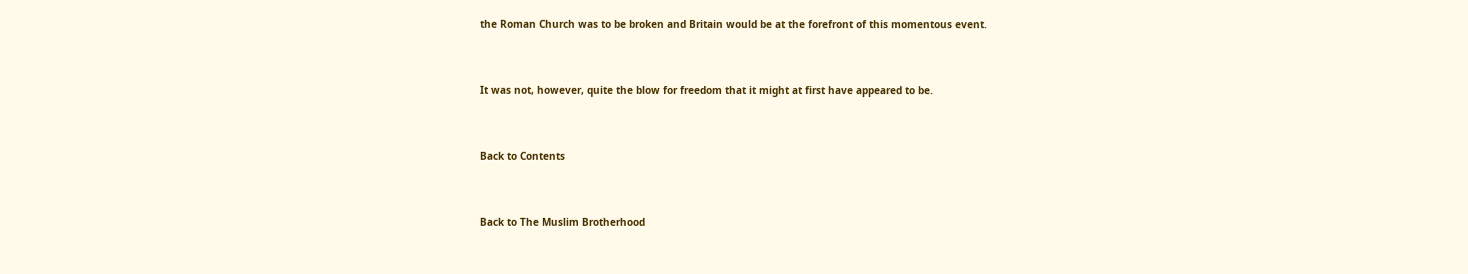the Roman Church was to be broken and Britain would be at the forefront of this momentous event.


It was not, however, quite the blow for freedom that it might at first have appeared to be.


Back to Contents


Back to The Muslim Brotherhood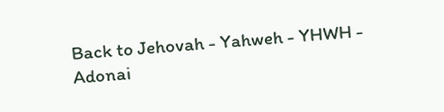Back to Jehovah - Yahweh - YHWH - Adonai